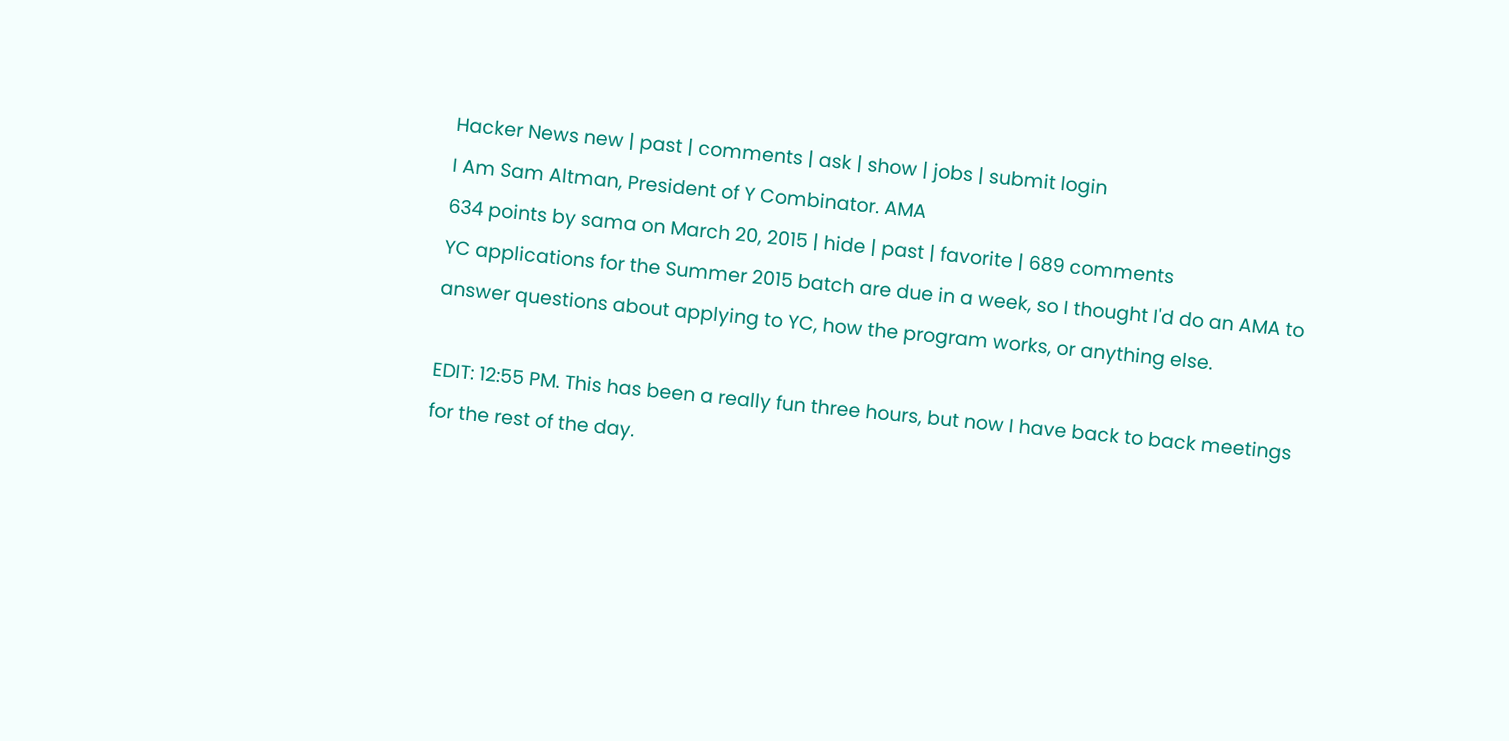Hacker News new | past | comments | ask | show | jobs | submit login
I Am Sam Altman, President of Y Combinator. AMA
634 points by sama on March 20, 2015 | hide | past | favorite | 689 comments
YC applications for the Summer 2015 batch are due in a week, so I thought I'd do an AMA to answer questions about applying to YC, how the program works, or anything else.

EDIT: 12:55 PM. This has been a really fun three hours, but now I have back to back meetings for the rest of the day.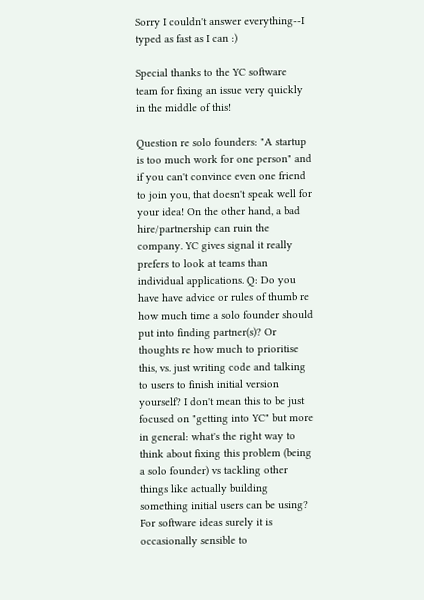Sorry I couldn't answer everything--I typed as fast as I can :)

Special thanks to the YC software team for fixing an issue very quickly in the middle of this!

Question re solo founders: "A startup is too much work for one person" and if you can't convince even one friend to join you, that doesn't speak well for your idea! On the other hand, a bad hire/partnership can ruin the company. YC gives signal it really prefers to look at teams than individual applications. Q: Do you have have advice or rules of thumb re how much time a solo founder should put into finding partner(s)? Or thoughts re how much to prioritise this, vs. just writing code and talking to users to finish initial version yourself? I don't mean this to be just focused on "getting into YC" but more in general: what's the right way to think about fixing this problem (being a solo founder) vs tackling other things like actually building something initial users can be using? For software ideas surely it is occasionally sensible to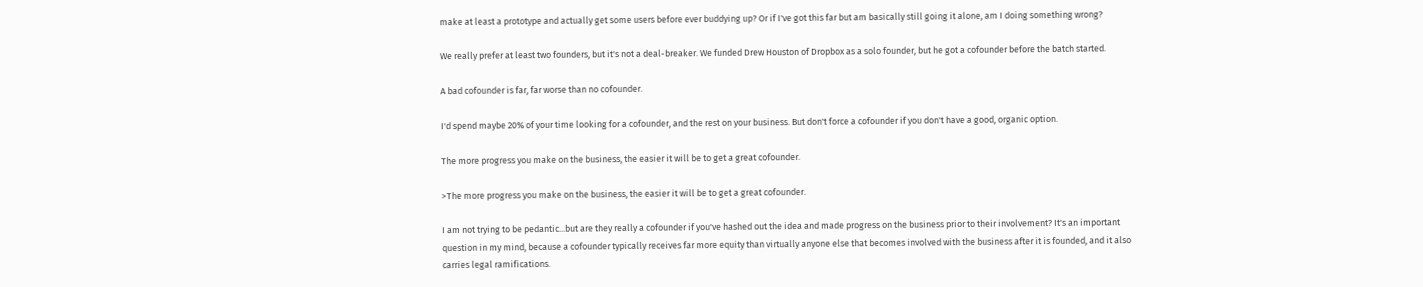make at least a prototype and actually get some users before ever buddying up? Or if I've got this far but am basically still going it alone, am I doing something wrong?

We really prefer at least two founders, but it's not a deal-breaker. We funded Drew Houston of Dropbox as a solo founder, but he got a cofounder before the batch started.

A bad cofounder is far, far worse than no cofounder.

I'd spend maybe 20% of your time looking for a cofounder, and the rest on your business. But don't force a cofounder if you don't have a good, organic option.

The more progress you make on the business, the easier it will be to get a great cofounder.

>The more progress you make on the business, the easier it will be to get a great cofounder.

I am not trying to be pedantic...but are they really a cofounder if you've hashed out the idea and made progress on the business prior to their involvement? It's an important question in my mind, because a cofounder typically receives far more equity than virtually anyone else that becomes involved with the business after it is founded, and it also carries legal ramifications.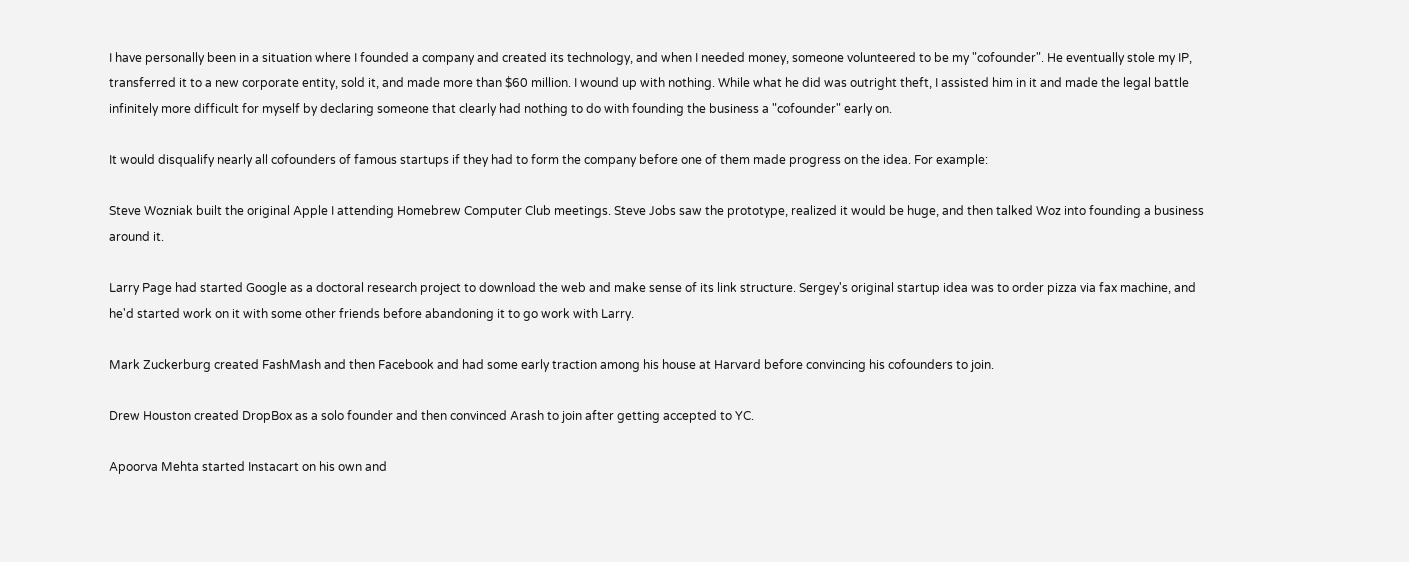I have personally been in a situation where I founded a company and created its technology, and when I needed money, someone volunteered to be my "cofounder". He eventually stole my IP, transferred it to a new corporate entity, sold it, and made more than $60 million. I wound up with nothing. While what he did was outright theft, I assisted him in it and made the legal battle infinitely more difficult for myself by declaring someone that clearly had nothing to do with founding the business a "cofounder" early on.

It would disqualify nearly all cofounders of famous startups if they had to form the company before one of them made progress on the idea. For example:

Steve Wozniak built the original Apple I attending Homebrew Computer Club meetings. Steve Jobs saw the prototype, realized it would be huge, and then talked Woz into founding a business around it.

Larry Page had started Google as a doctoral research project to download the web and make sense of its link structure. Sergey's original startup idea was to order pizza via fax machine, and he'd started work on it with some other friends before abandoning it to go work with Larry.

Mark Zuckerburg created FashMash and then Facebook and had some early traction among his house at Harvard before convincing his cofounders to join.

Drew Houston created DropBox as a solo founder and then convinced Arash to join after getting accepted to YC.

Apoorva Mehta started Instacart on his own and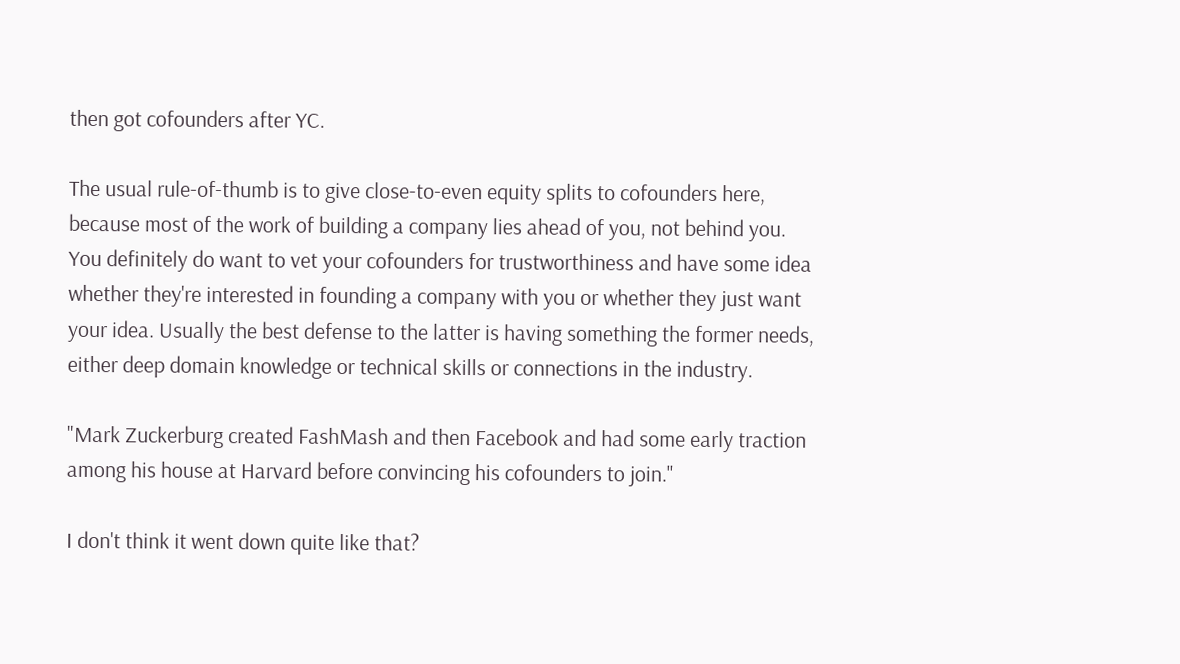then got cofounders after YC.

The usual rule-of-thumb is to give close-to-even equity splits to cofounders here, because most of the work of building a company lies ahead of you, not behind you. You definitely do want to vet your cofounders for trustworthiness and have some idea whether they're interested in founding a company with you or whether they just want your idea. Usually the best defense to the latter is having something the former needs, either deep domain knowledge or technical skills or connections in the industry.

"Mark Zuckerburg created FashMash and then Facebook and had some early traction among his house at Harvard before convincing his cofounders to join."

I don't think it went down quite like that?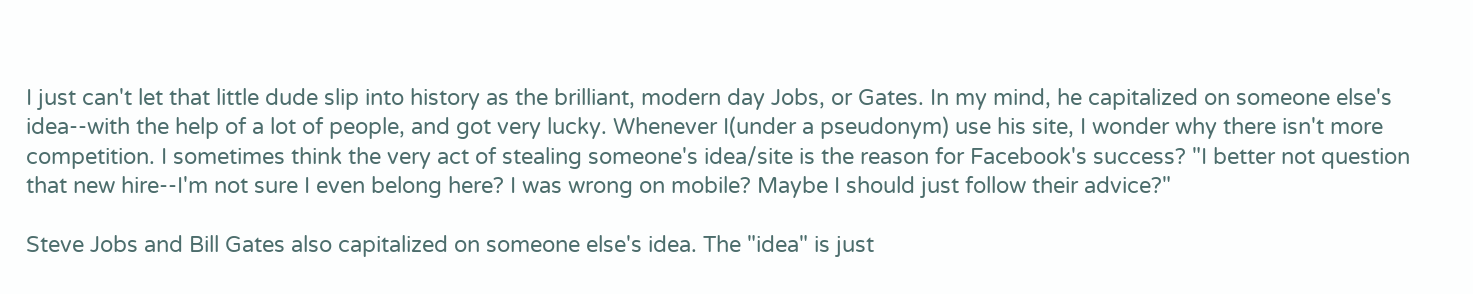I just can't let that little dude slip into history as the brilliant, modern day Jobs, or Gates. In my mind, he capitalized on someone else's idea--with the help of a lot of people, and got very lucky. Whenever I(under a pseudonym) use his site, I wonder why there isn't more competition. I sometimes think the very act of stealing someone's idea/site is the reason for Facebook's success? "I better not question that new hire--I'm not sure I even belong here? I was wrong on mobile? Maybe I should just follow their advice?"

Steve Jobs and Bill Gates also capitalized on someone else's idea. The "idea" is just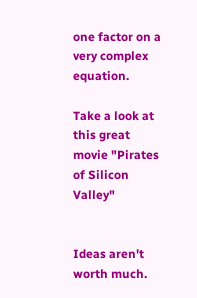one factor on a very complex equation.

Take a look at this great movie "Pirates of Silicon Valley"


Ideas aren't worth much.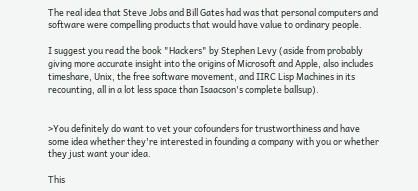The real idea that Steve Jobs and Bill Gates had was that personal computers and software were compelling products that would have value to ordinary people.

I suggest you read the book "Hackers" by Stephen Levy (aside from probably giving more accurate insight into the origins of Microsoft and Apple, also includes timeshare, Unix, the free software movement, and IIRC Lisp Machines in its recounting, all in a lot less space than Isaacson's complete ballsup).


>You definitely do want to vet your cofounders for trustworthiness and have some idea whether they're interested in founding a company with you or whether they just want your idea.

This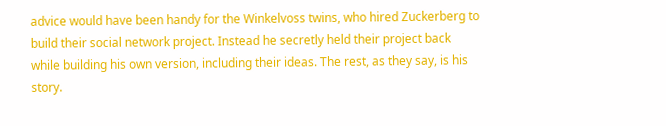advice would have been handy for the Winkelvoss twins, who hired Zuckerberg to build their social network project. Instead he secretly held their project back while building his own version, including their ideas. The rest, as they say, is his story.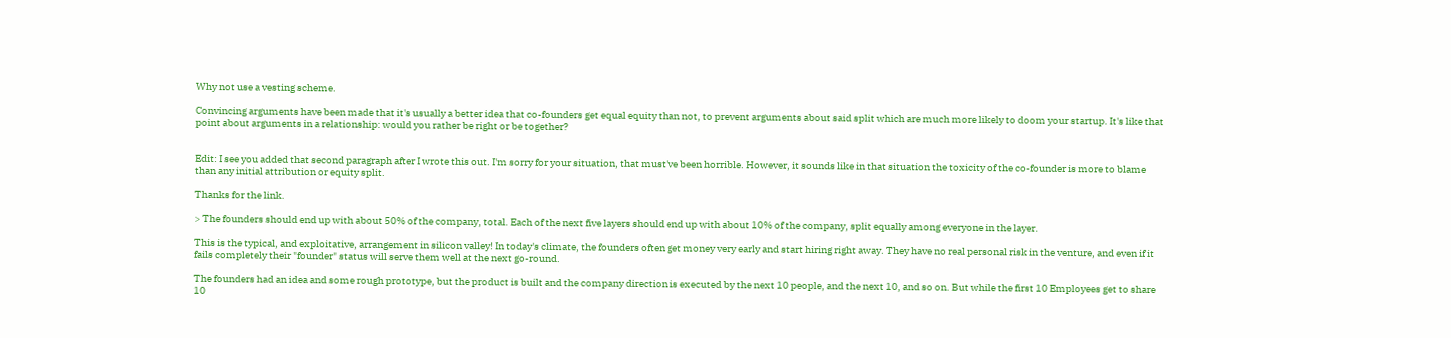Why not use a vesting scheme.

Convincing arguments have been made that it's usually a better idea that co-founders get equal equity than not, to prevent arguments about said split which are much more likely to doom your startup. It's like that point about arguments in a relationship: would you rather be right or be together?


Edit: I see you added that second paragraph after I wrote this out. I'm sorry for your situation, that must've been horrible. However, it sounds like in that situation the toxicity of the co-founder is more to blame than any initial attribution or equity split.

Thanks for the link.

> The founders should end up with about 50% of the company, total. Each of the next five layers should end up with about 10% of the company, split equally among everyone in the layer.

This is the typical, and exploitative, arrangement in silicon valley! In today's climate, the founders often get money very early and start hiring right away. They have no real personal risk in the venture, and even if it fails completely their "founder" status will serve them well at the next go-round.

The founders had an idea and some rough prototype, but the product is built and the company direction is executed by the next 10 people, and the next 10, and so on. But while the first 10 Employees get to share 10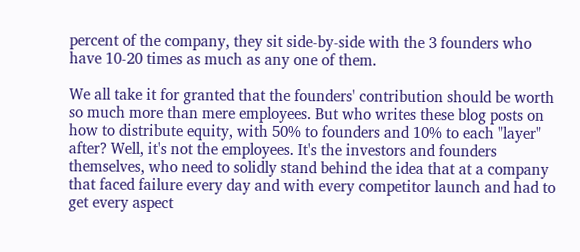percent of the company, they sit side-by-side with the 3 founders who have 10-20 times as much as any one of them.

We all take it for granted that the founders' contribution should be worth so much more than mere employees. But who writes these blog posts on how to distribute equity, with 50% to founders and 10% to each "layer" after? Well, it's not the employees. It's the investors and founders themselves, who need to solidly stand behind the idea that at a company that faced failure every day and with every competitor launch and had to get every aspect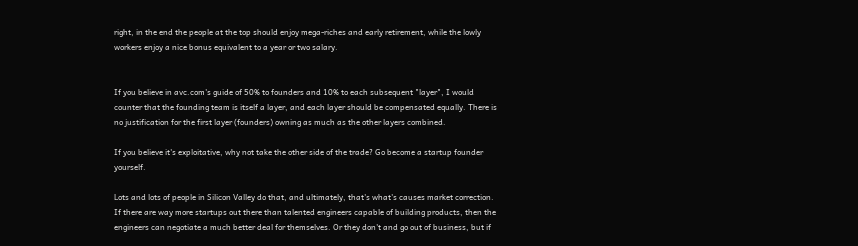right, in the end the people at the top should enjoy mega-riches and early retirement, while the lowly workers enjoy a nice bonus equivalent to a year or two salary.


If you believe in avc.com's guide of 50% to founders and 10% to each subsequent "layer", I would counter that the founding team is itself a layer, and each layer should be compensated equally. There is no justification for the first layer (founders) owning as much as the other layers combined.

If you believe it's exploitative, why not take the other side of the trade? Go become a startup founder yourself.

Lots and lots of people in Silicon Valley do that, and ultimately, that's what's causes market correction. If there are way more startups out there than talented engineers capable of building products, then the engineers can negotiate a much better deal for themselves. Or they don't and go out of business, but if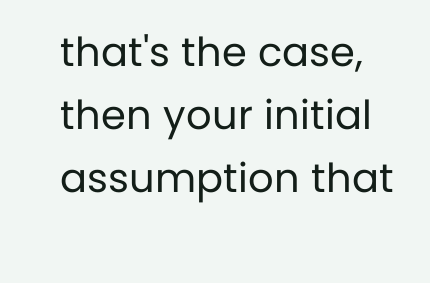that's the case, then your initial assumption that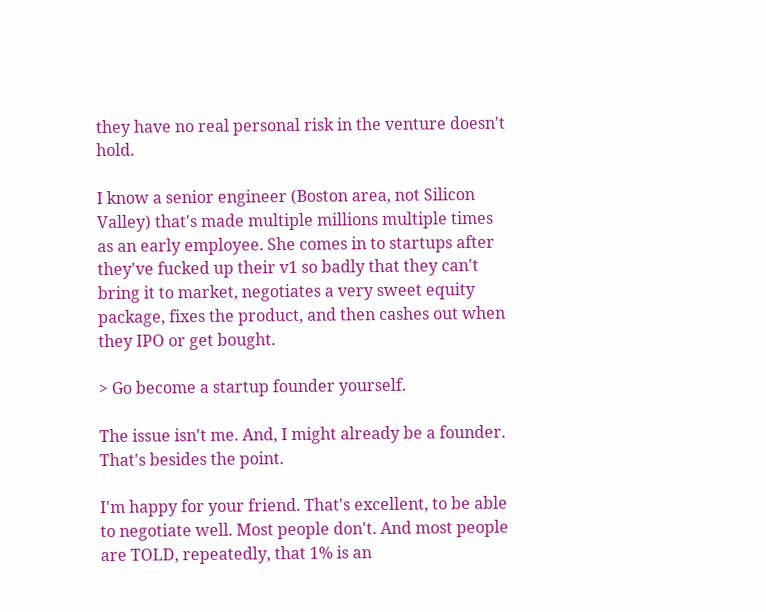they have no real personal risk in the venture doesn't hold.

I know a senior engineer (Boston area, not Silicon Valley) that's made multiple millions multiple times as an early employee. She comes in to startups after they've fucked up their v1 so badly that they can't bring it to market, negotiates a very sweet equity package, fixes the product, and then cashes out when they IPO or get bought.

> Go become a startup founder yourself.

The issue isn't me. And, I might already be a founder. That's besides the point.

I'm happy for your friend. That's excellent, to be able to negotiate well. Most people don't. And most people are TOLD, repeatedly, that 1% is an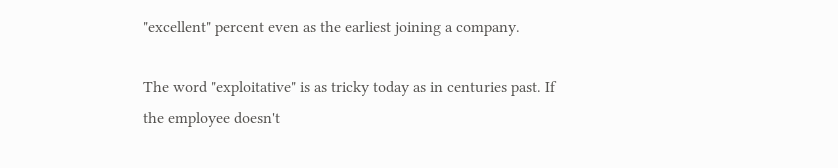"excellent" percent even as the earliest joining a company.

The word "exploitative" is as tricky today as in centuries past. If the employee doesn't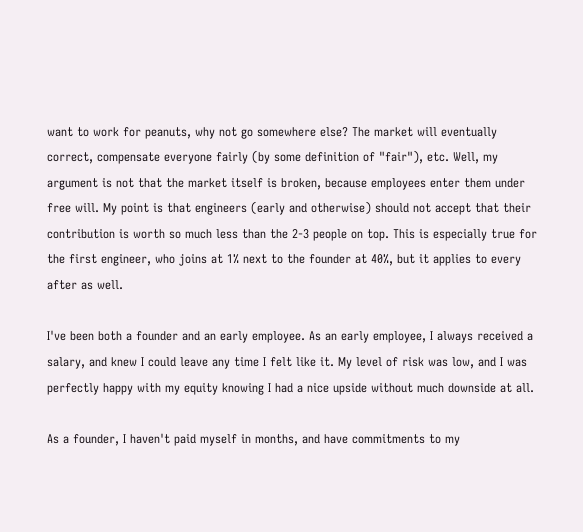want to work for peanuts, why not go somewhere else? The market will eventually correct, compensate everyone fairly (by some definition of "fair"), etc. Well, my argument is not that the market itself is broken, because employees enter them under free will. My point is that engineers (early and otherwise) should not accept that their contribution is worth so much less than the 2-3 people on top. This is especially true for the first engineer, who joins at 1% next to the founder at 40%, but it applies to every after as well.

I've been both a founder and an early employee. As an early employee, I always received a salary, and knew I could leave any time I felt like it. My level of risk was low, and I was perfectly happy with my equity knowing I had a nice upside without much downside at all.

As a founder, I haven't paid myself in months, and have commitments to my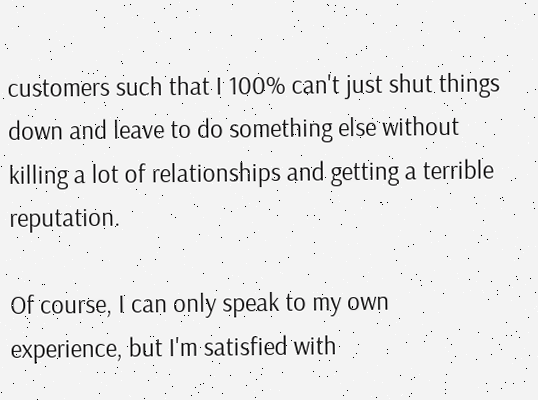customers such that I 100% can't just shut things down and leave to do something else without killing a lot of relationships and getting a terrible reputation.

Of course, I can only speak to my own experience, but I'm satisfied with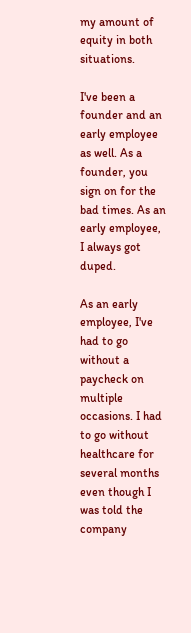my amount of equity in both situations.

I've been a founder and an early employee as well. As a founder, you sign on for the bad times. As an early employee, I always got duped.

As an early employee, I've had to go without a paycheck on multiple occasions. I had to go without healthcare for several months even though I was told the company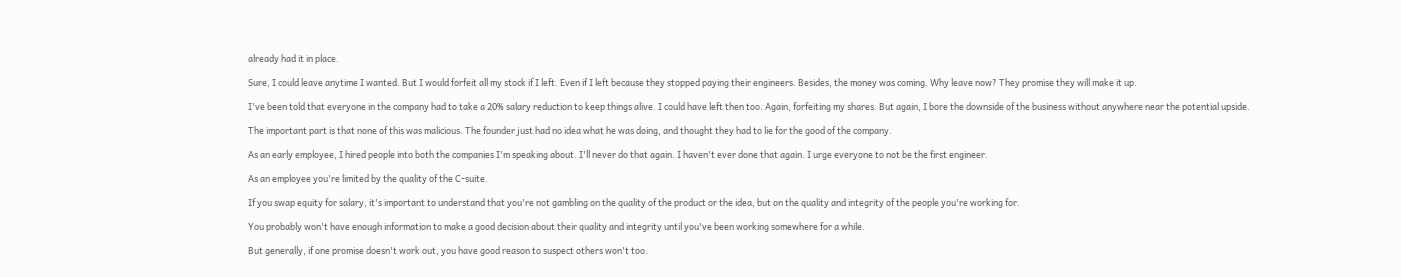already had it in place.

Sure, I could leave anytime I wanted. But I would forfeit all my stock if I left. Even if I left because they stopped paying their engineers. Besides, the money was coming. Why leave now? They promise they will make it up.

I've been told that everyone in the company had to take a 20% salary reduction to keep things alive. I could have left then too. Again, forfeiting my shares. But again, I bore the downside of the business without anywhere near the potential upside.

The important part is that none of this was malicious. The founder just had no idea what he was doing, and thought they had to lie for the good of the company.

As an early employee, I hired people into both the companies I'm speaking about. I'll never do that again. I haven't ever done that again. I urge everyone to not be the first engineer.

As an employee you're limited by the quality of the C-suite.

If you swap equity for salary, it's important to understand that you're not gambling on the quality of the product or the idea, but on the quality and integrity of the people you're working for.

You probably won't have enough information to make a good decision about their quality and integrity until you've been working somewhere for a while.

But generally, if one promise doesn't work out, you have good reason to suspect others won't too.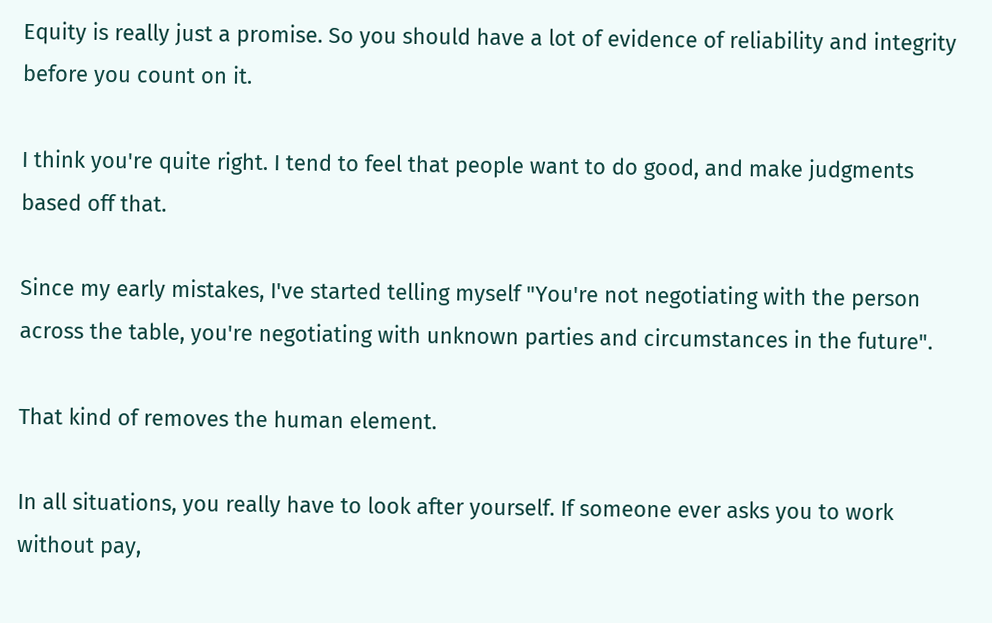Equity is really just a promise. So you should have a lot of evidence of reliability and integrity before you count on it.

I think you're quite right. I tend to feel that people want to do good, and make judgments based off that.

Since my early mistakes, I've started telling myself "You're not negotiating with the person across the table, you're negotiating with unknown parties and circumstances in the future".

That kind of removes the human element.

In all situations, you really have to look after yourself. If someone ever asks you to work without pay,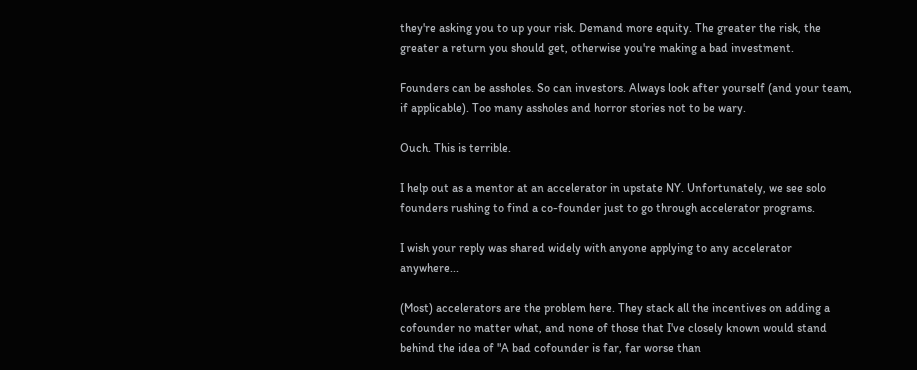they're asking you to up your risk. Demand more equity. The greater the risk, the greater a return you should get, otherwise you're making a bad investment.

Founders can be assholes. So can investors. Always look after yourself (and your team, if applicable). Too many assholes and horror stories not to be wary.

Ouch. This is terrible.

I help out as a mentor at an accelerator in upstate NY. Unfortunately, we see solo founders rushing to find a co-founder just to go through accelerator programs.

I wish your reply was shared widely with anyone applying to any accelerator anywhere...

(Most) accelerators are the problem here. They stack all the incentives on adding a cofounder no matter what, and none of those that I've closely known would stand behind the idea of "A bad cofounder is far, far worse than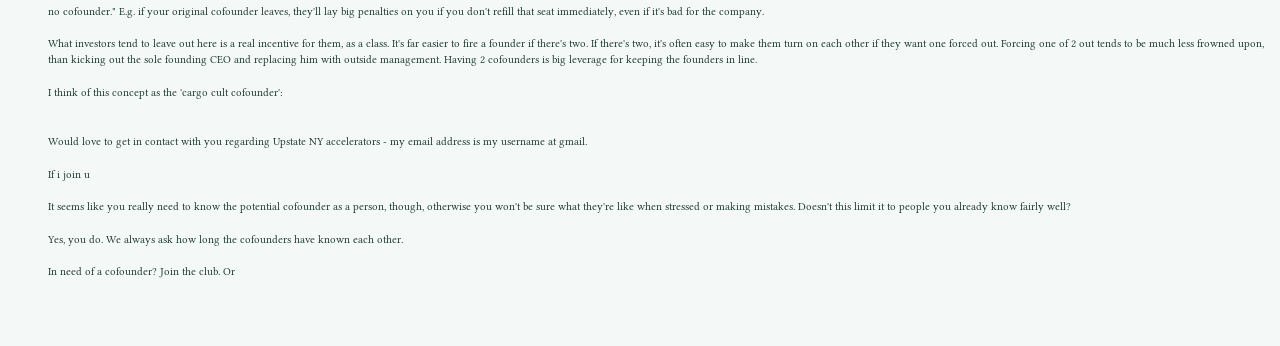no cofounder." E.g. if your original cofounder leaves, they'll lay big penalties on you if you don't refill that seat immediately, even if it's bad for the company.

What investors tend to leave out here is a real incentive for them, as a class. It's far easier to fire a founder if there's two. If there's two, it's often easy to make them turn on each other if they want one forced out. Forcing one of 2 out tends to be much less frowned upon, than kicking out the sole founding CEO and replacing him with outside management. Having 2 cofounders is big leverage for keeping the founders in line.

I think of this concept as the 'cargo cult cofounder':


Would love to get in contact with you regarding Upstate NY accelerators - my email address is my username at gmail.

If i join u

It seems like you really need to know the potential cofounder as a person, though, otherwise you won't be sure what they're like when stressed or making mistakes. Doesn't this limit it to people you already know fairly well?

Yes, you do. We always ask how long the cofounders have known each other.

In need of a cofounder? Join the club. Or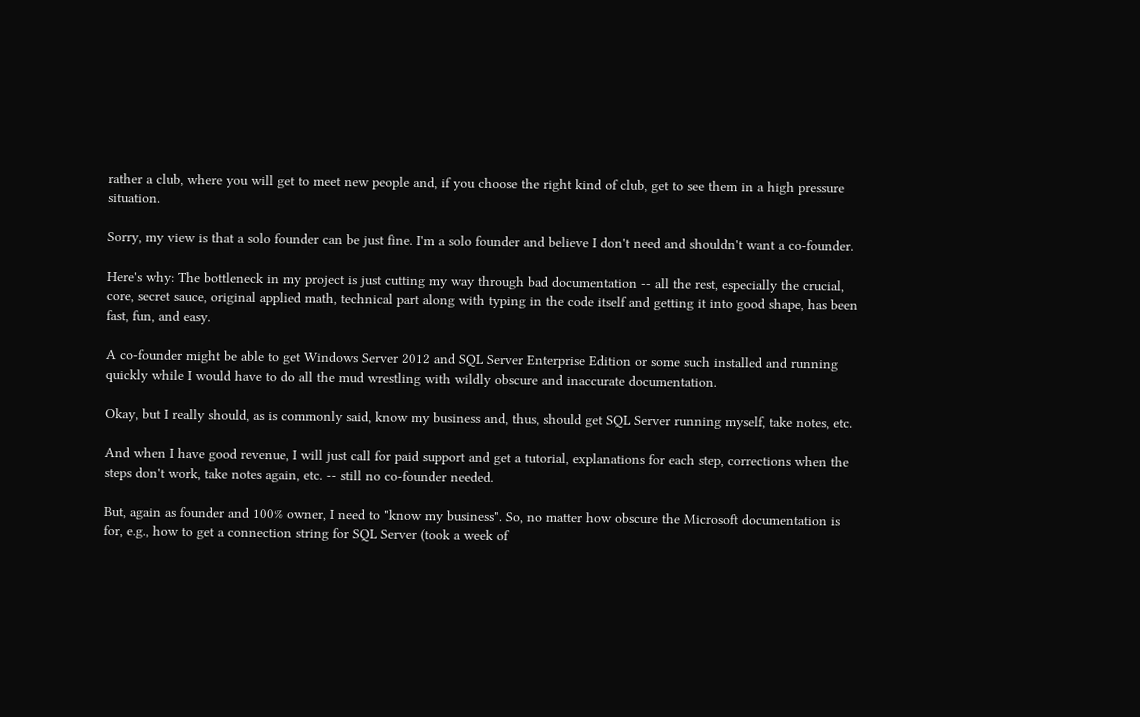rather a club, where you will get to meet new people and, if you choose the right kind of club, get to see them in a high pressure situation.

Sorry, my view is that a solo founder can be just fine. I'm a solo founder and believe I don't need and shouldn't want a co-founder.

Here's why: The bottleneck in my project is just cutting my way through bad documentation -- all the rest, especially the crucial, core, secret sauce, original applied math, technical part along with typing in the code itself and getting it into good shape, has been fast, fun, and easy.

A co-founder might be able to get Windows Server 2012 and SQL Server Enterprise Edition or some such installed and running quickly while I would have to do all the mud wrestling with wildly obscure and inaccurate documentation.

Okay, but I really should, as is commonly said, know my business and, thus, should get SQL Server running myself, take notes, etc.

And when I have good revenue, I will just call for paid support and get a tutorial, explanations for each step, corrections when the steps don't work, take notes again, etc. -- still no co-founder needed.

But, again as founder and 100% owner, I need to "know my business". So, no matter how obscure the Microsoft documentation is for, e.g., how to get a connection string for SQL Server (took a week of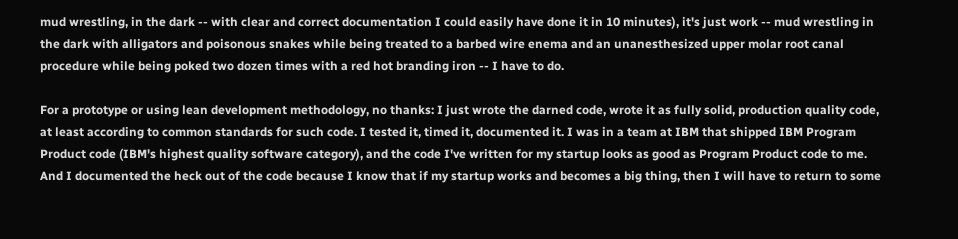mud wrestling, in the dark -- with clear and correct documentation I could easily have done it in 10 minutes), it's just work -- mud wrestling in the dark with alligators and poisonous snakes while being treated to a barbed wire enema and an unanesthesized upper molar root canal procedure while being poked two dozen times with a red hot branding iron -- I have to do.

For a prototype or using lean development methodology, no thanks: I just wrote the darned code, wrote it as fully solid, production quality code, at least according to common standards for such code. I tested it, timed it, documented it. I was in a team at IBM that shipped IBM Program Product code (IBM's highest quality software category), and the code I've written for my startup looks as good as Program Product code to me. And I documented the heck out of the code because I know that if my startup works and becomes a big thing, then I will have to return to some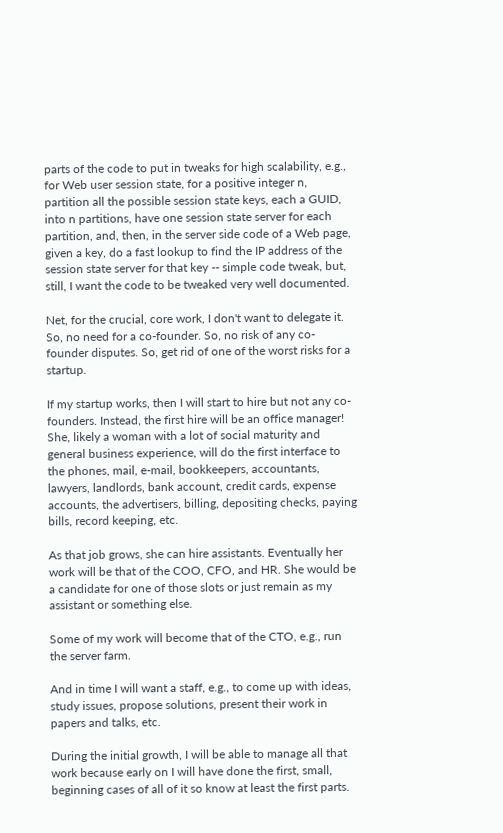parts of the code to put in tweaks for high scalability, e.g., for Web user session state, for a positive integer n, partition all the possible session state keys, each a GUID, into n partitions, have one session state server for each partition, and, then, in the server side code of a Web page, given a key, do a fast lookup to find the IP address of the session state server for that key -- simple code tweak, but, still, I want the code to be tweaked very well documented.

Net, for the crucial, core work, I don't want to delegate it. So, no need for a co-founder. So, no risk of any co-founder disputes. So, get rid of one of the worst risks for a startup.

If my startup works, then I will start to hire but not any co-founders. Instead, the first hire will be an office manager! She, likely a woman with a lot of social maturity and general business experience, will do the first interface to the phones, mail, e-mail, bookkeepers, accountants, lawyers, landlords, bank account, credit cards, expense accounts, the advertisers, billing, depositing checks, paying bills, record keeping, etc.

As that job grows, she can hire assistants. Eventually her work will be that of the COO, CFO, and HR. She would be a candidate for one of those slots or just remain as my assistant or something else.

Some of my work will become that of the CTO, e.g., run the server farm.

And in time I will want a staff, e.g., to come up with ideas, study issues, propose solutions, present their work in papers and talks, etc.

During the initial growth, I will be able to manage all that work because early on I will have done the first, small, beginning cases of all of it so know at least the first parts.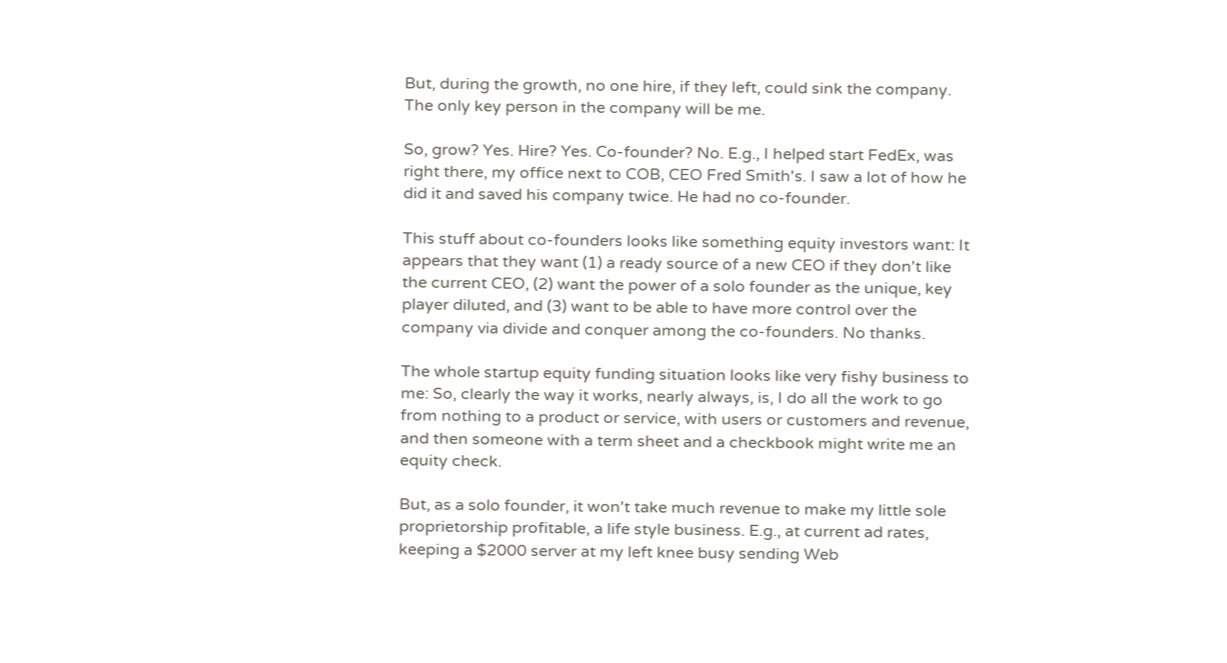But, during the growth, no one hire, if they left, could sink the company. The only key person in the company will be me.

So, grow? Yes. Hire? Yes. Co-founder? No. E.g., I helped start FedEx, was right there, my office next to COB, CEO Fred Smith's. I saw a lot of how he did it and saved his company twice. He had no co-founder.

This stuff about co-founders looks like something equity investors want: It appears that they want (1) a ready source of a new CEO if they don't like the current CEO, (2) want the power of a solo founder as the unique, key player diluted, and (3) want to be able to have more control over the company via divide and conquer among the co-founders. No thanks.

The whole startup equity funding situation looks like very fishy business to me: So, clearly the way it works, nearly always, is, I do all the work to go from nothing to a product or service, with users or customers and revenue, and then someone with a term sheet and a checkbook might write me an equity check.

But, as a solo founder, it won't take much revenue to make my little sole proprietorship profitable, a life style business. E.g., at current ad rates, keeping a $2000 server at my left knee busy sending Web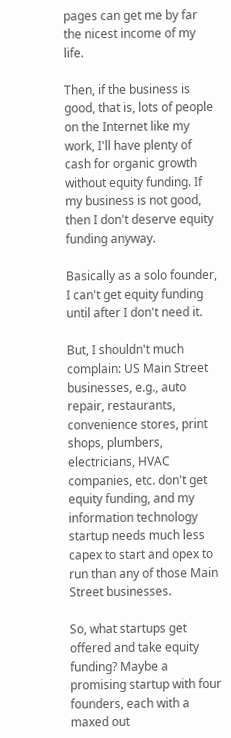pages can get me by far the nicest income of my life.

Then, if the business is good, that is, lots of people on the Internet like my work, I'll have plenty of cash for organic growth without equity funding. If my business is not good, then I don't deserve equity funding anyway.

Basically as a solo founder, I can't get equity funding until after I don't need it.

But, I shouldn't much complain: US Main Street businesses, e.g., auto repair, restaurants, convenience stores, print shops, plumbers, electricians, HVAC companies, etc. don't get equity funding, and my information technology startup needs much less capex to start and opex to run than any of those Main Street businesses.

So, what startups get offered and take equity funding? Maybe a promising startup with four founders, each with a maxed out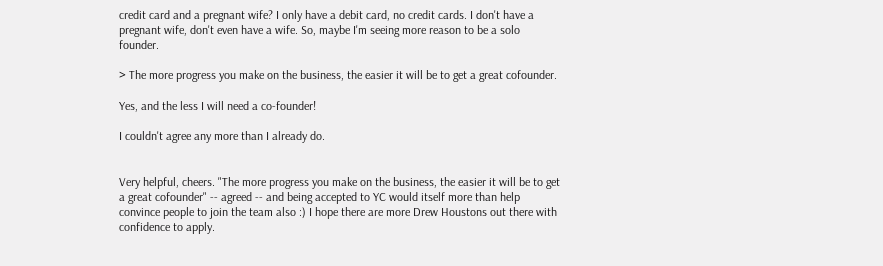credit card and a pregnant wife? I only have a debit card, no credit cards. I don't have a pregnant wife, don't even have a wife. So, maybe I'm seeing more reason to be a solo founder.

> The more progress you make on the business, the easier it will be to get a great cofounder.

Yes, and the less I will need a co-founder!

I couldn't agree any more than I already do.


Very helpful, cheers. "The more progress you make on the business, the easier it will be to get a great cofounder" -- agreed -- and being accepted to YC would itself more than help convince people to join the team also :) I hope there are more Drew Houstons out there with confidence to apply.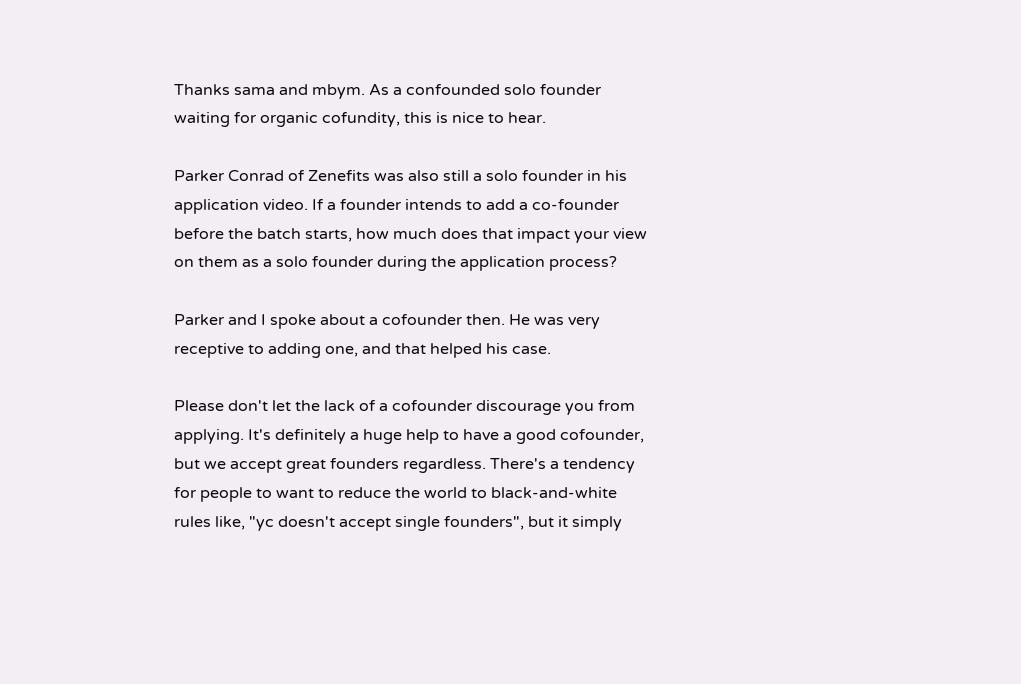Thanks sama and mbym. As a confounded solo founder waiting for organic cofundity, this is nice to hear.

Parker Conrad of Zenefits was also still a solo founder in his application video. If a founder intends to add a co-founder before the batch starts, how much does that impact your view on them as a solo founder during the application process?

Parker and I spoke about a cofounder then. He was very receptive to adding one, and that helped his case.

Please don't let the lack of a cofounder discourage you from applying. It's definitely a huge help to have a good cofounder, but we accept great founders regardless. There's a tendency for people to want to reduce the world to black-and-white rules like, "yc doesn't accept single founders", but it simply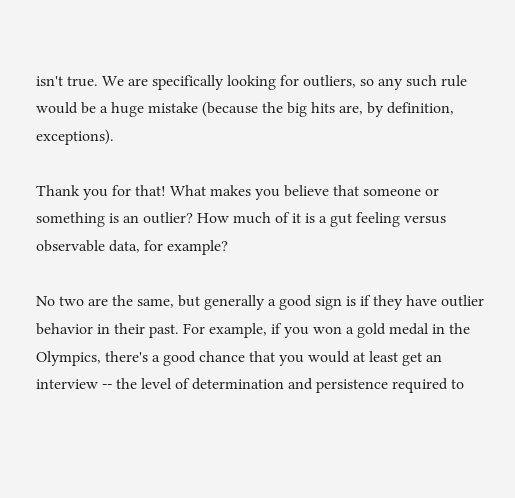isn't true. We are specifically looking for outliers, so any such rule would be a huge mistake (because the big hits are, by definition, exceptions).

Thank you for that! What makes you believe that someone or something is an outlier? How much of it is a gut feeling versus observable data, for example?

No two are the same, but generally a good sign is if they have outlier behavior in their past. For example, if you won a gold medal in the Olympics, there's a good chance that you would at least get an interview -- the level of determination and persistence required to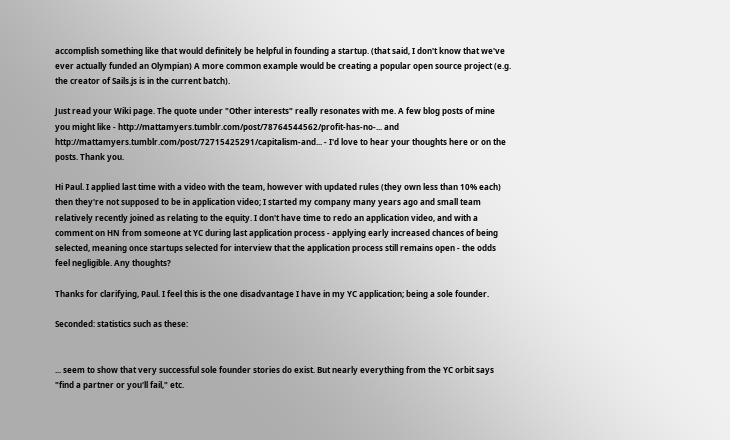accomplish something like that would definitely be helpful in founding a startup. (that said, I don't know that we've ever actually funded an Olympian) A more common example would be creating a popular open source project (e.g. the creator of Sails.js is in the current batch).

Just read your Wiki page. The quote under "Other interests" really resonates with me. A few blog posts of mine you might like - http://mattamyers.tumblr.com/post/78764544562/profit-has-no-... and http://mattamyers.tumblr.com/post/72715425291/capitalism-and... - I'd love to hear your thoughts here or on the posts. Thank you.

Hi Paul. I applied last time with a video with the team, however with updated rules (they own less than 10% each) then they're not supposed to be in application video; I started my company many years ago and small team relatively recently joined as relating to the equity. I don't have time to redo an application video, and with a comment on HN from someone at YC during last application process - applying early increased chances of being selected, meaning once startups selected for interview that the application process still remains open - the odds feel negligible. Any thoughts?

Thanks for clarifying, Paul. I feel this is the one disadvantage I have in my YC application; being a sole founder.

Seconded: statistics such as these:


... seem to show that very successful sole founder stories do exist. But nearly everything from the YC orbit says "find a partner or you'll fail," etc.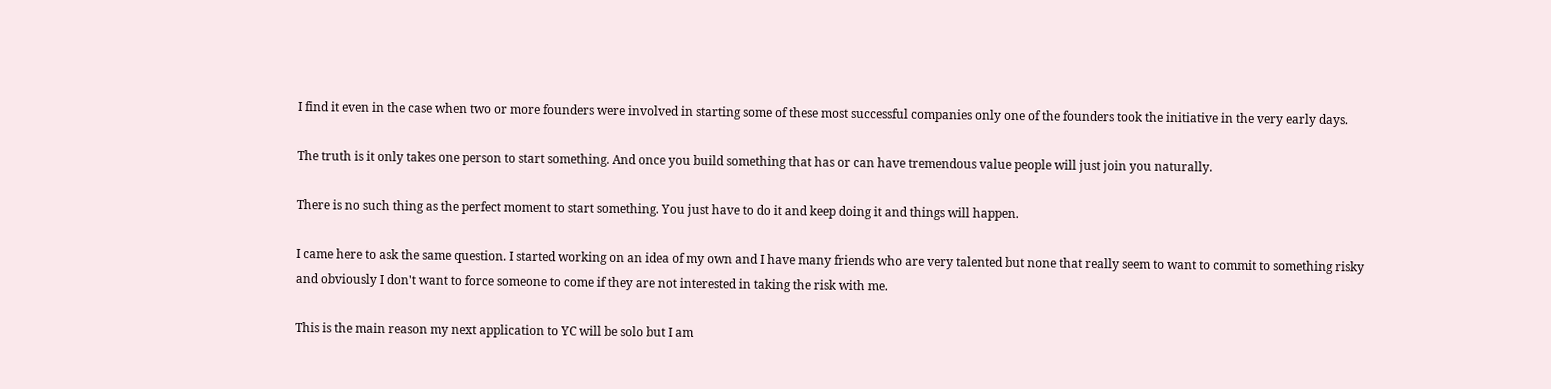I find it even in the case when two or more founders were involved in starting some of these most successful companies only one of the founders took the initiative in the very early days.

The truth is it only takes one person to start something. And once you build something that has or can have tremendous value people will just join you naturally.

There is no such thing as the perfect moment to start something. You just have to do it and keep doing it and things will happen.

I came here to ask the same question. I started working on an idea of my own and I have many friends who are very talented but none that really seem to want to commit to something risky and obviously I don't want to force someone to come if they are not interested in taking the risk with me.

This is the main reason my next application to YC will be solo but I am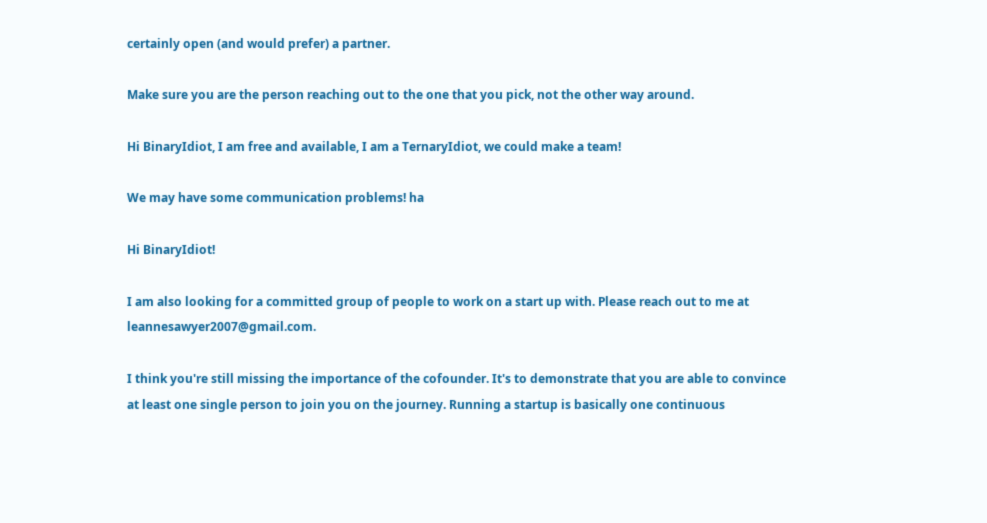certainly open (and would prefer) a partner.

Make sure you are the person reaching out to the one that you pick, not the other way around.

Hi BinaryIdiot, I am free and available, I am a TernaryIdiot, we could make a team!

We may have some communication problems! ha

Hi BinaryIdiot!

I am also looking for a committed group of people to work on a start up with. Please reach out to me at leannesawyer2007@gmail.com.

I think you're still missing the importance of the cofounder. It's to demonstrate that you are able to convince at least one single person to join you on the journey. Running a startup is basically one continuous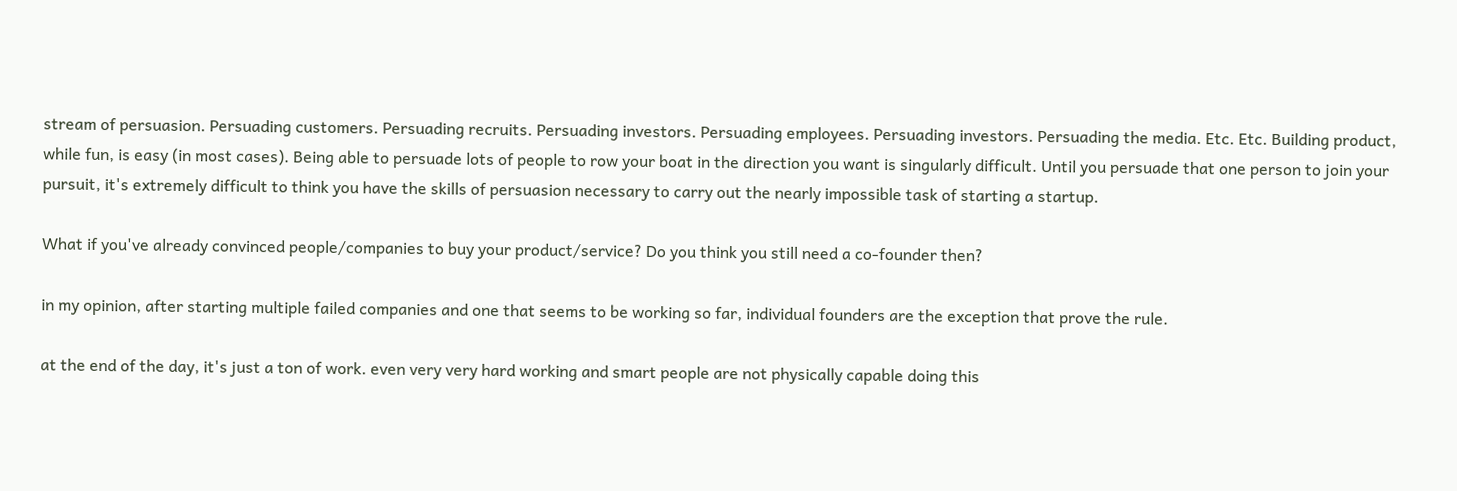stream of persuasion. Persuading customers. Persuading recruits. Persuading investors. Persuading employees. Persuading investors. Persuading the media. Etc. Etc. Building product, while fun, is easy (in most cases). Being able to persuade lots of people to row your boat in the direction you want is singularly difficult. Until you persuade that one person to join your pursuit, it's extremely difficult to think you have the skills of persuasion necessary to carry out the nearly impossible task of starting a startup.

What if you've already convinced people/companies to buy your product/service? Do you think you still need a co-founder then?

in my opinion, after starting multiple failed companies and one that seems to be working so far, individual founders are the exception that prove the rule.

at the end of the day, it's just a ton of work. even very very hard working and smart people are not physically capable doing this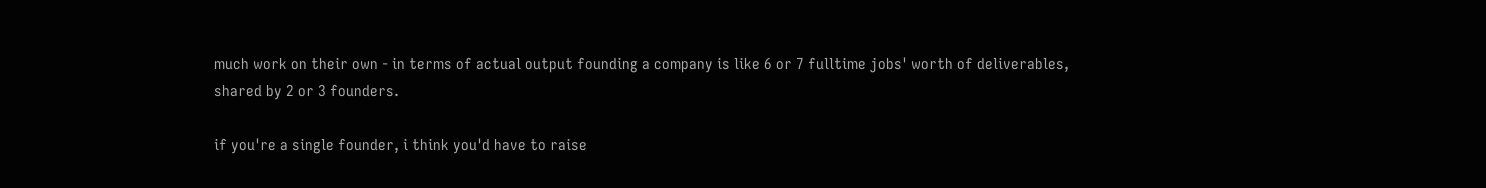much work on their own - in terms of actual output founding a company is like 6 or 7 fulltime jobs' worth of deliverables, shared by 2 or 3 founders.

if you're a single founder, i think you'd have to raise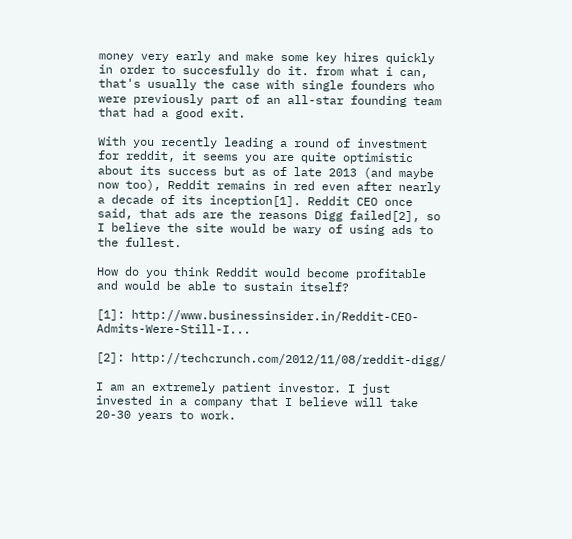money very early and make some key hires quickly in order to succesfully do it. from what i can, that's usually the case with single founders who were previously part of an all-star founding team that had a good exit.

With you recently leading a round of investment for reddit, it seems you are quite optimistic about its success but as of late 2013 (and maybe now too), Reddit remains in red even after nearly a decade of its inception[1]. Reddit CEO once said, that ads are the reasons Digg failed[2], so I believe the site would be wary of using ads to the fullest.

How do you think Reddit would become profitable and would be able to sustain itself?

[1]: http://www.businessinsider.in/Reddit-CEO-Admits-Were-Still-I...

[2]: http://techcrunch.com/2012/11/08/reddit-digg/

I am an extremely patient investor. I just invested in a company that I believe will take 20-30 years to work.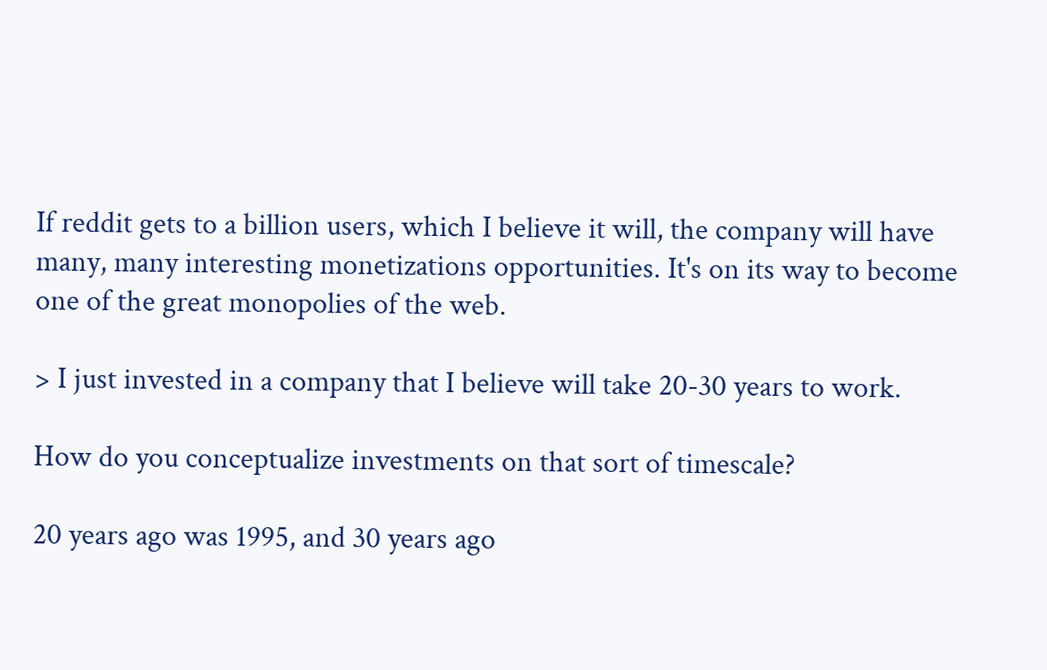If reddit gets to a billion users, which I believe it will, the company will have many, many interesting monetizations opportunities. It's on its way to become one of the great monopolies of the web.

> I just invested in a company that I believe will take 20-30 years to work.

How do you conceptualize investments on that sort of timescale?

20 years ago was 1995, and 30 years ago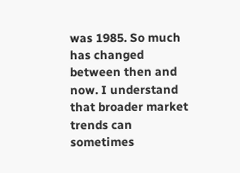was 1985. So much has changed between then and now. I understand that broader market trends can sometimes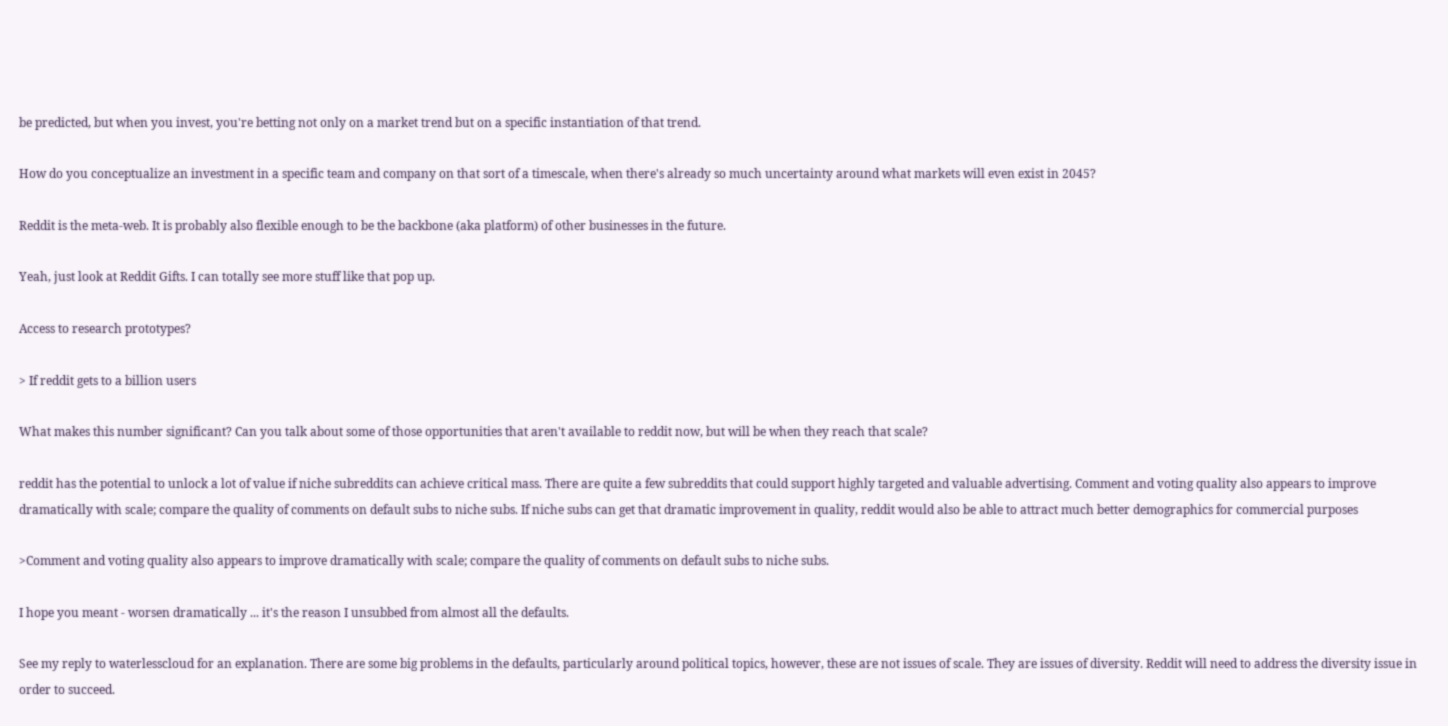be predicted, but when you invest, you're betting not only on a market trend but on a specific instantiation of that trend.

How do you conceptualize an investment in a specific team and company on that sort of a timescale, when there's already so much uncertainty around what markets will even exist in 2045?

Reddit is the meta-web. It is probably also flexible enough to be the backbone (aka platform) of other businesses in the future.

Yeah, just look at Reddit Gifts. I can totally see more stuff like that pop up.

Access to research prototypes?

> If reddit gets to a billion users

What makes this number significant? Can you talk about some of those opportunities that aren't available to reddit now, but will be when they reach that scale?

reddit has the potential to unlock a lot of value if niche subreddits can achieve critical mass. There are quite a few subreddits that could support highly targeted and valuable advertising. Comment and voting quality also appears to improve dramatically with scale; compare the quality of comments on default subs to niche subs. If niche subs can get that dramatic improvement in quality, reddit would also be able to attract much better demographics for commercial purposes

>Comment and voting quality also appears to improve dramatically with scale; compare the quality of comments on default subs to niche subs.

I hope you meant - worsen dramatically ... it's the reason I unsubbed from almost all the defaults.

See my reply to waterlesscloud for an explanation. There are some big problems in the defaults, particularly around political topics, however, these are not issues of scale. They are issues of diversity. Reddit will need to address the diversity issue in order to succeed.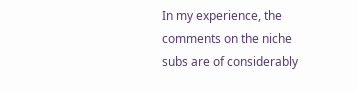In my experience, the comments on the niche subs are of considerably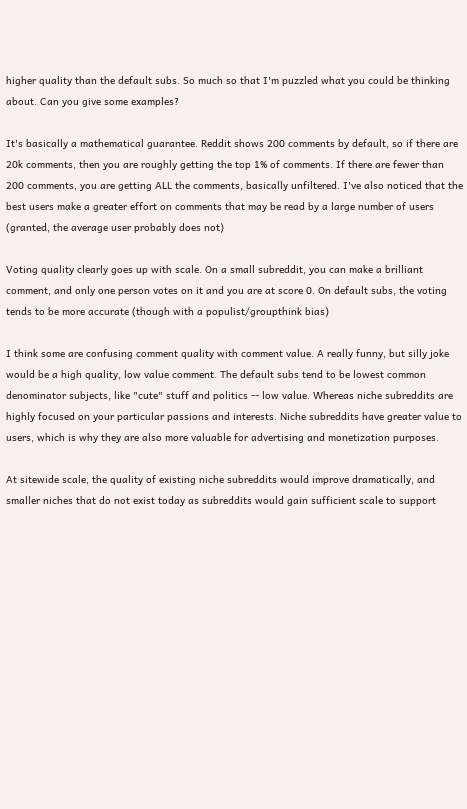higher quality than the default subs. So much so that I'm puzzled what you could be thinking about. Can you give some examples?

It's basically a mathematical guarantee. Reddit shows 200 comments by default, so if there are 20k comments, then you are roughly getting the top 1% of comments. If there are fewer than 200 comments, you are getting ALL the comments, basically unfiltered. I've also noticed that the best users make a greater effort on comments that may be read by a large number of users (granted, the average user probably does not)

Voting quality clearly goes up with scale. On a small subreddit, you can make a brilliant comment, and only one person votes on it and you are at score 0. On default subs, the voting tends to be more accurate (though with a populist/groupthink bias)

I think some are confusing comment quality with comment value. A really funny, but silly joke would be a high quality, low value comment. The default subs tend to be lowest common denominator subjects, like "cute" stuff and politics -- low value. Whereas niche subreddits are highly focused on your particular passions and interests. Niche subreddits have greater value to users, which is why they are also more valuable for advertising and monetization purposes.

At sitewide scale, the quality of existing niche subreddits would improve dramatically, and smaller niches that do not exist today as subreddits would gain sufficient scale to support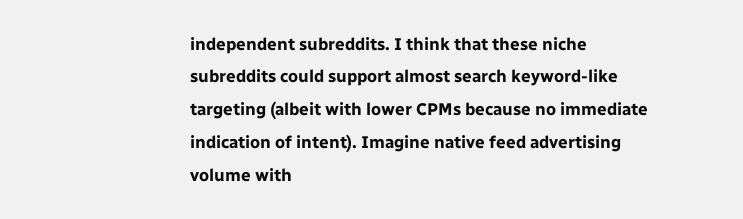independent subreddits. I think that these niche subreddits could support almost search keyword-like targeting (albeit with lower CPMs because no immediate indication of intent). Imagine native feed advertising volume with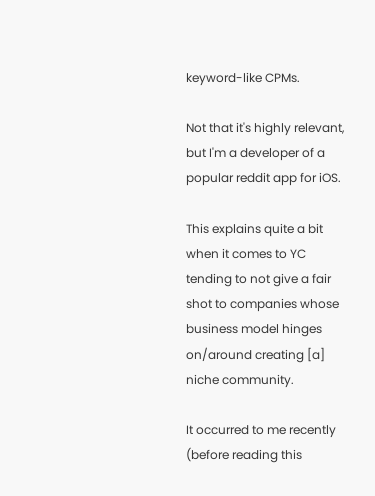keyword-like CPMs.

Not that it's highly relevant, but I'm a developer of a popular reddit app for iOS.

This explains quite a bit when it comes to YC tending to not give a fair shot to companies whose business model hinges on/around creating [a] niche community.

It occurred to me recently (before reading this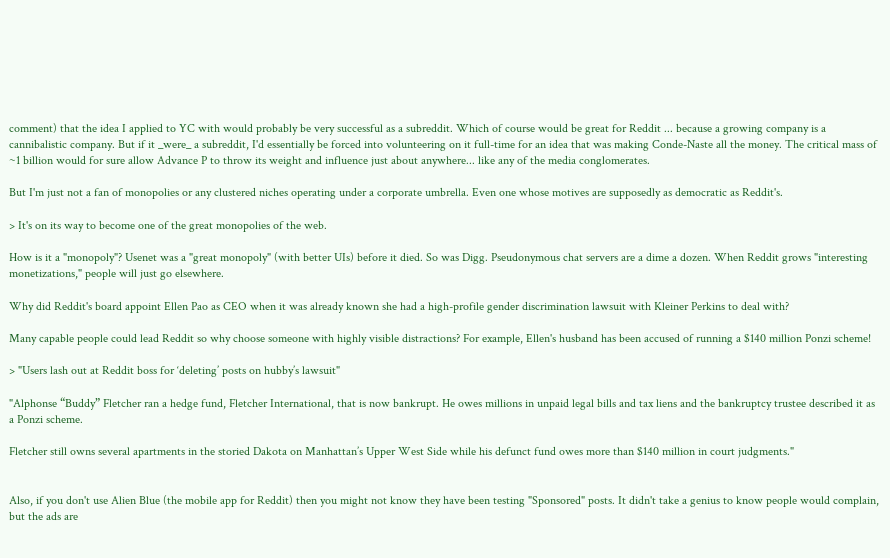comment) that the idea I applied to YC with would probably be very successful as a subreddit. Which of course would be great for Reddit ... because a growing company is a cannibalistic company. But if it _were_ a subreddit, I'd essentially be forced into volunteering on it full-time for an idea that was making Conde-Naste all the money. The critical mass of ~1 billion would for sure allow Advance P to throw its weight and influence just about anywhere... like any of the media conglomerates.

But I'm just not a fan of monopolies or any clustered niches operating under a corporate umbrella. Even one whose motives are supposedly as democratic as Reddit's.

> It's on its way to become one of the great monopolies of the web.

How is it a "monopoly"? Usenet was a "great monopoly" (with better UIs) before it died. So was Digg. Pseudonymous chat servers are a dime a dozen. When Reddit grows "interesting monetizations," people will just go elsewhere.

Why did Reddit's board appoint Ellen Pao as CEO when it was already known she had a high-profile gender discrimination lawsuit with Kleiner Perkins to deal with?

Many capable people could lead Reddit so why choose someone with highly visible distractions? For example, Ellen's husband has been accused of running a $140 million Ponzi scheme!

> "Users lash out at Reddit boss for ‘deleting’ posts on hubby’s lawsuit"

"Alphonse “Buddy” Fletcher ran a hedge fund, Fletcher International, that is now bankrupt. He owes millions in unpaid legal bills and tax liens and the bankruptcy trustee described it as a Ponzi scheme.

Fletcher still owns several apartments in the storied Dakota on Manhattan’s Upper West Side while his defunct fund owes more than $140 million in court judgments."


Also, if you don't use Alien Blue (the mobile app for Reddit) then you might not know they have been testing "Sponsored" posts. It didn't take a genius to know people would complain, but the ads are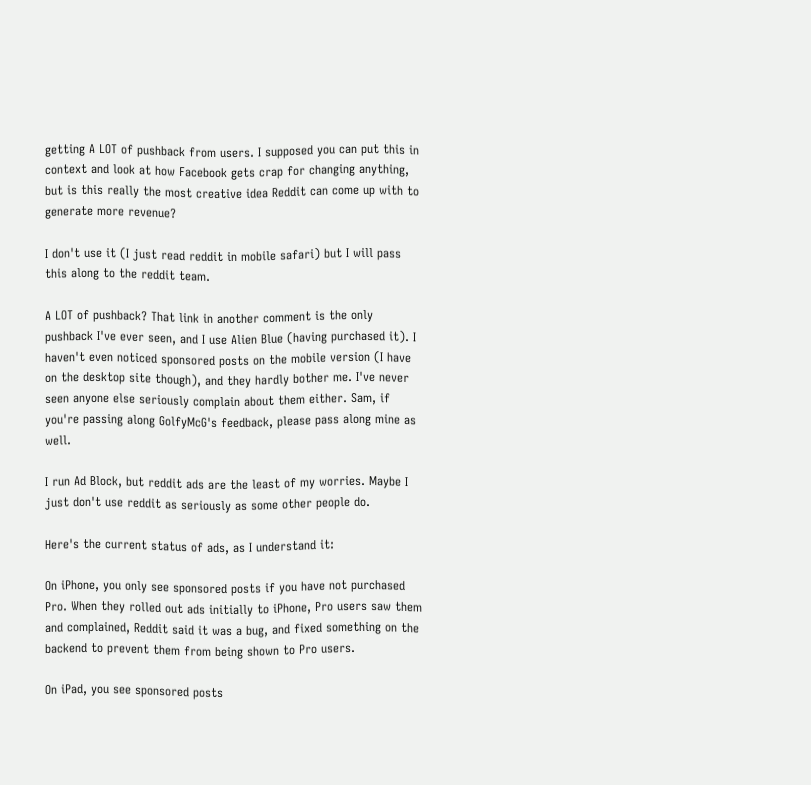getting A LOT of pushback from users. I supposed you can put this in context and look at how Facebook gets crap for changing anything, but is this really the most creative idea Reddit can come up with to generate more revenue?

I don't use it (I just read reddit in mobile safari) but I will pass this along to the reddit team.

A LOT of pushback? That link in another comment is the only pushback I've ever seen, and I use Alien Blue (having purchased it). I haven't even noticed sponsored posts on the mobile version (I have on the desktop site though), and they hardly bother me. I've never seen anyone else seriously complain about them either. Sam, if you're passing along GolfyMcG's feedback, please pass along mine as well.

I run Ad Block, but reddit ads are the least of my worries. Maybe I just don't use reddit as seriously as some other people do.

Here's the current status of ads, as I understand it:

On iPhone, you only see sponsored posts if you have not purchased Pro. When they rolled out ads initially to iPhone, Pro users saw them and complained, Reddit said it was a bug, and fixed something on the backend to prevent them from being shown to Pro users.

On iPad, you see sponsored posts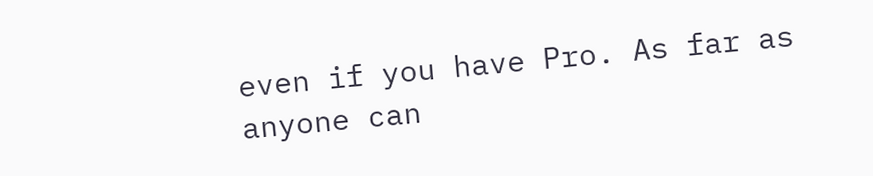even if you have Pro. As far as anyone can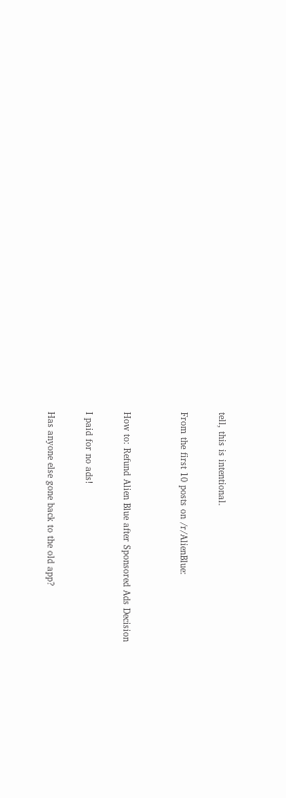tell, this is intentional.

From the first 10 posts on /r/AlienBlue:


How to: Refund Alien Blue after Sponsored Ads Decision

I paid for no ads!

Has anyone else gone back to the old app?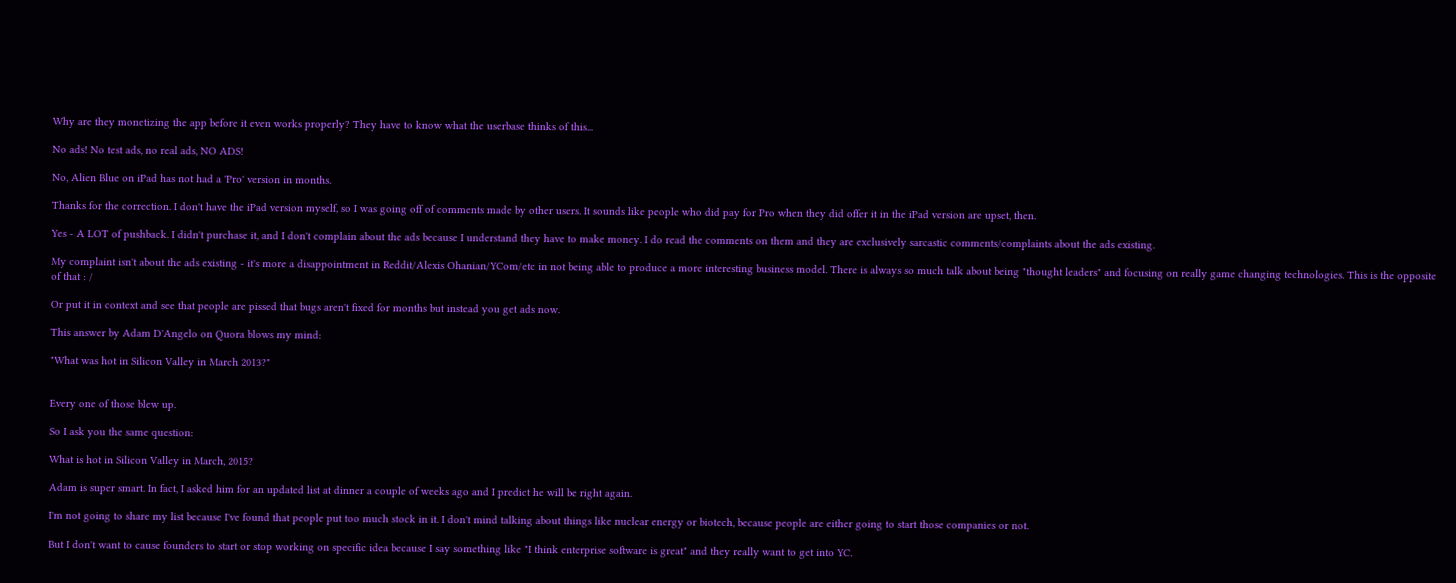Why are they monetizing the app before it even works properly? They have to know what the userbase thinks of this...

No ads! No test ads, no real ads, NO ADS!

No, Alien Blue on iPad has not had a 'Pro' version in months.

Thanks for the correction. I don't have the iPad version myself, so I was going off of comments made by other users. It sounds like people who did pay for Pro when they did offer it in the iPad version are upset, then.

Yes - A LOT of pushback. I didn't purchase it, and I don't complain about the ads because I understand they have to make money. I do read the comments on them and they are exclusively sarcastic comments/complaints about the ads existing.

My complaint isn't about the ads existing - it's more a disappointment in Reddit/Alexis Ohanian/YCom/etc in not being able to produce a more interesting business model. There is always so much talk about being "thought leaders" and focusing on really game changing technologies. This is the opposite of that : /

Or put it in context and see that people are pissed that bugs aren't fixed for months but instead you get ads now.

This answer by Adam D'Angelo on Quora blows my mind:

"What was hot in Silicon Valley in March 2013?"


Every one of those blew up.

So I ask you the same question:

What is hot in Silicon Valley in March, 2015?

Adam is super smart. In fact, I asked him for an updated list at dinner a couple of weeks ago and I predict he will be right again.

I'm not going to share my list because I've found that people put too much stock in it. I don't mind talking about things like nuclear energy or biotech, because people are either going to start those companies or not.

But I don't want to cause founders to start or stop working on specific idea because I say something like "I think enterprise software is great" and they really want to get into YC.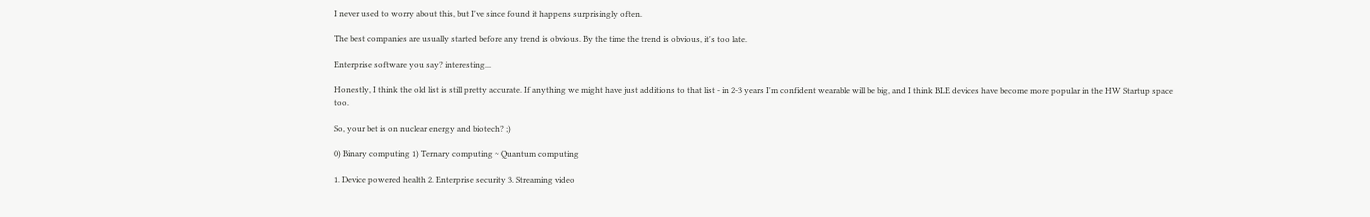I never used to worry about this, but I've since found it happens surprisingly often.

The best companies are usually started before any trend is obvious. By the time the trend is obvious, it's too late.

Enterprise software you say? interesting...

Honestly, I think the old list is still pretty accurate. If anything we might have just additions to that list - in 2-3 years I'm confident wearable will be big, and I think BLE devices have become more popular in the HW Startup space too.

So, your bet is on nuclear energy and biotech? ;)

0) Binary computing 1) Ternary computing ~ Quantum computing

1. Device powered health 2. Enterprise security 3. Streaming video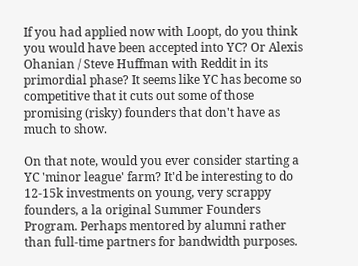If you had applied now with Loopt, do you think you would have been accepted into YC? Or Alexis Ohanian / Steve Huffman with Reddit in its primordial phase? It seems like YC has become so competitive that it cuts out some of those promising (risky) founders that don't have as much to show.

On that note, would you ever consider starting a YC 'minor league' farm? It'd be interesting to do 12-15k investments on young, very scrappy founders, a la original Summer Founders Program. Perhaps mentored by alumni rather than full-time partners for bandwidth purposes.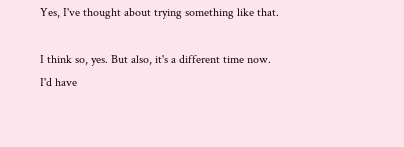Yes, I've thought about trying something like that.

I think so, yes. But also, it's a different time now. I'd have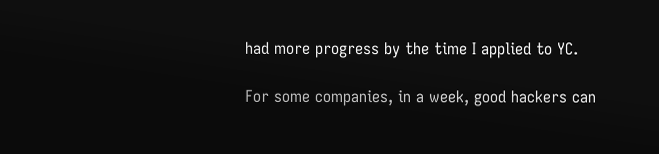had more progress by the time I applied to YC.

For some companies, in a week, good hackers can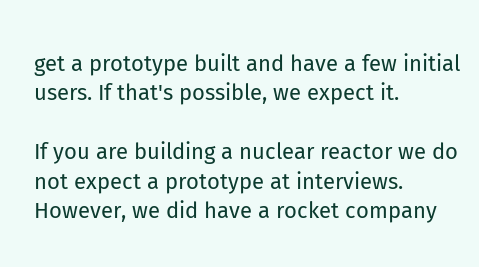get a prototype built and have a few initial users. If that's possible, we expect it.

If you are building a nuclear reactor we do not expect a prototype at interviews. However, we did have a rocket company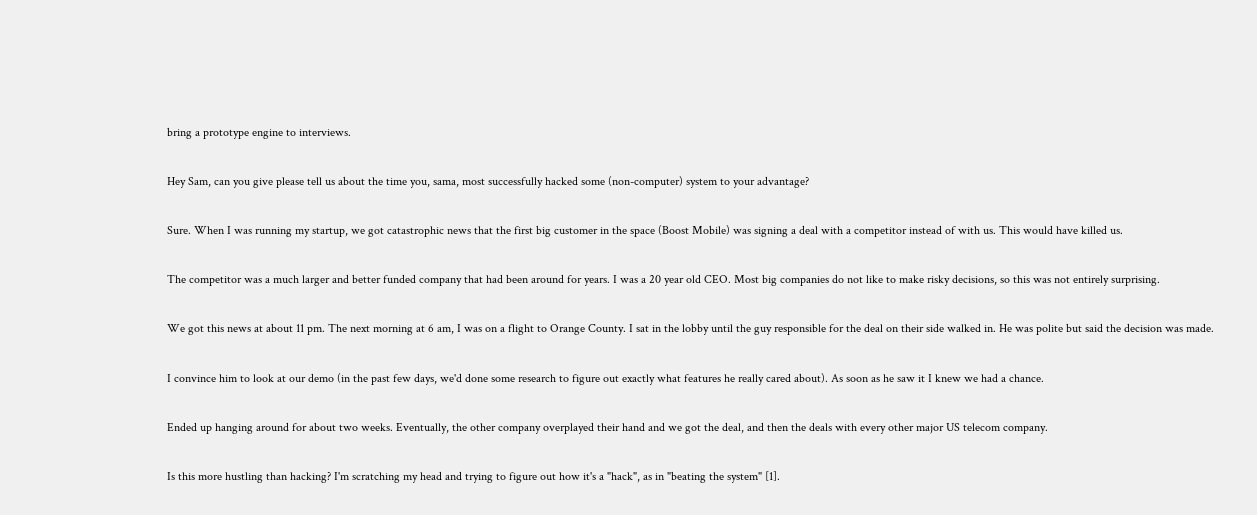bring a prototype engine to interviews.

Hey Sam, can you give please tell us about the time you, sama, most successfully hacked some (non-computer) system to your advantage?

Sure. When I was running my startup, we got catastrophic news that the first big customer in the space (Boost Mobile) was signing a deal with a competitor instead of with us. This would have killed us.

The competitor was a much larger and better funded company that had been around for years. I was a 20 year old CEO. Most big companies do not like to make risky decisions, so this was not entirely surprising.

We got this news at about 11 pm. The next morning at 6 am, I was on a flight to Orange County. I sat in the lobby until the guy responsible for the deal on their side walked in. He was polite but said the decision was made.

I convince him to look at our demo (in the past few days, we'd done some research to figure out exactly what features he really cared about). As soon as he saw it I knew we had a chance.

Ended up hanging around for about two weeks. Eventually, the other company overplayed their hand and we got the deal, and then the deals with every other major US telecom company.

Is this more hustling than hacking? I'm scratching my head and trying to figure out how it's a "hack", as in "beating the system" [1].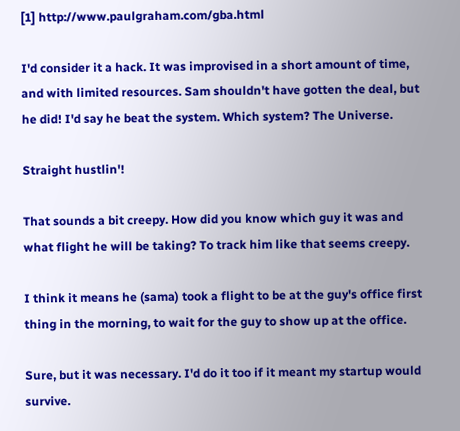[1] http://www.paulgraham.com/gba.html

I'd consider it a hack. It was improvised in a short amount of time, and with limited resources. Sam shouldn't have gotten the deal, but he did! I'd say he beat the system. Which system? The Universe.

Straight hustlin'!

That sounds a bit creepy. How did you know which guy it was and what flight he will be taking? To track him like that seems creepy.

I think it means he (sama) took a flight to be at the guy's office first thing in the morning, to wait for the guy to show up at the office.

Sure, but it was necessary. I'd do it too if it meant my startup would survive.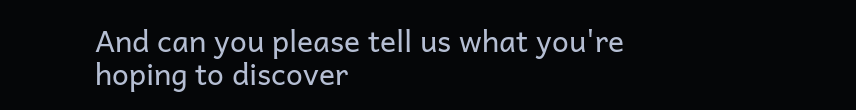And can you please tell us what you're hoping to discover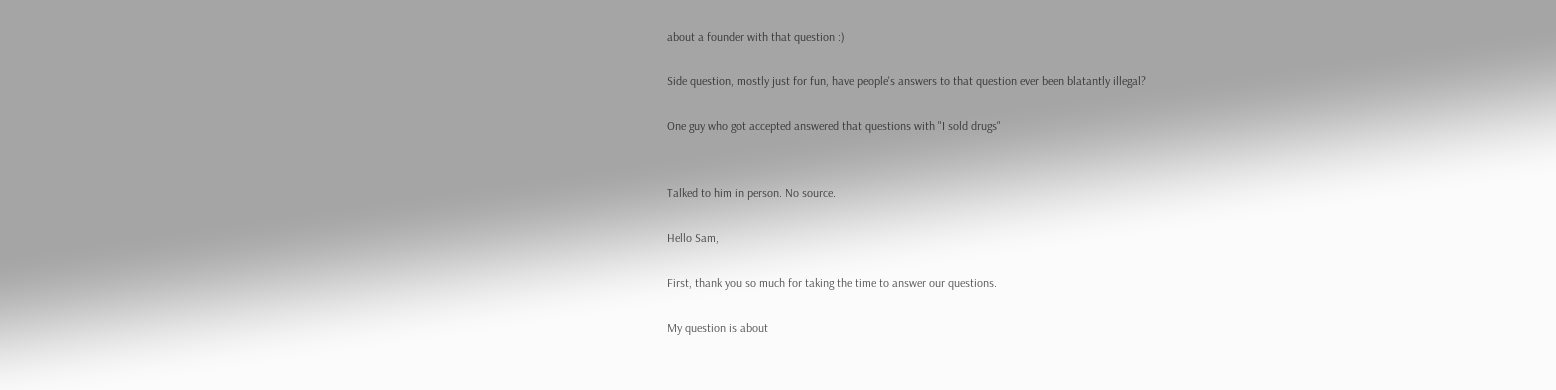about a founder with that question :)

Side question, mostly just for fun, have people's answers to that question ever been blatantly illegal?

One guy who got accepted answered that questions with "I sold drugs"


Talked to him in person. No source.

Hello Sam,

First, thank you so much for taking the time to answer our questions.

My question is about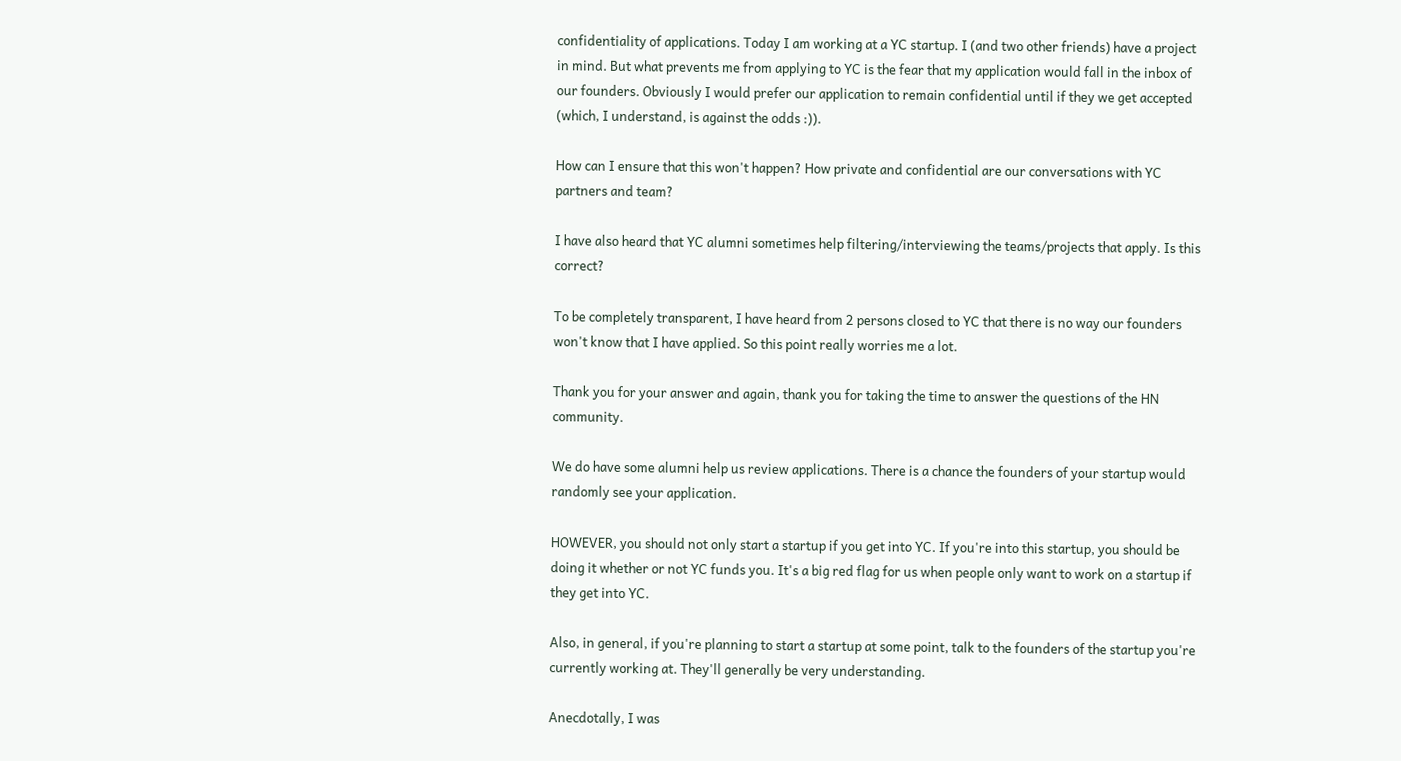confidentiality of applications. Today I am working at a YC startup. I (and two other friends) have a project in mind. But what prevents me from applying to YC is the fear that my application would fall in the inbox of our founders. Obviously I would prefer our application to remain confidential until if they we get accepted (which, I understand, is against the odds :)).

How can I ensure that this won't happen? How private and confidential are our conversations with YC partners and team?

I have also heard that YC alumni sometimes help filtering/interviewing the teams/projects that apply. Is this correct?

To be completely transparent, I have heard from 2 persons closed to YC that there is no way our founders won't know that I have applied. So this point really worries me a lot.

Thank you for your answer and again, thank you for taking the time to answer the questions of the HN community.

We do have some alumni help us review applications. There is a chance the founders of your startup would randomly see your application.

HOWEVER, you should not only start a startup if you get into YC. If you're into this startup, you should be doing it whether or not YC funds you. It's a big red flag for us when people only want to work on a startup if they get into YC.

Also, in general, if you're planning to start a startup at some point, talk to the founders of the startup you're currently working at. They'll generally be very understanding.

Anecdotally, I was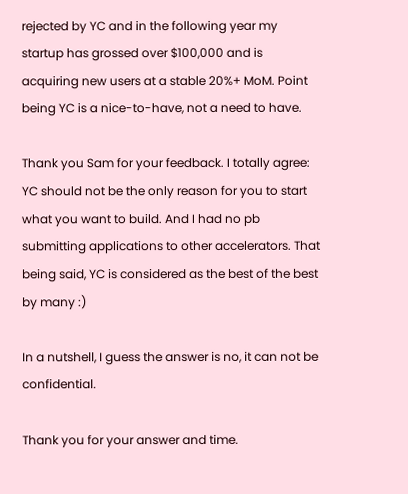rejected by YC and in the following year my startup has grossed over $100,000 and is acquiring new users at a stable 20%+ MoM. Point being YC is a nice-to-have, not a need to have.

Thank you Sam for your feedback. I totally agree: YC should not be the only reason for you to start what you want to build. And I had no pb submitting applications to other accelerators. That being said, YC is considered as the best of the best by many :)

In a nutshell, I guess the answer is no, it can not be confidential.

Thank you for your answer and time.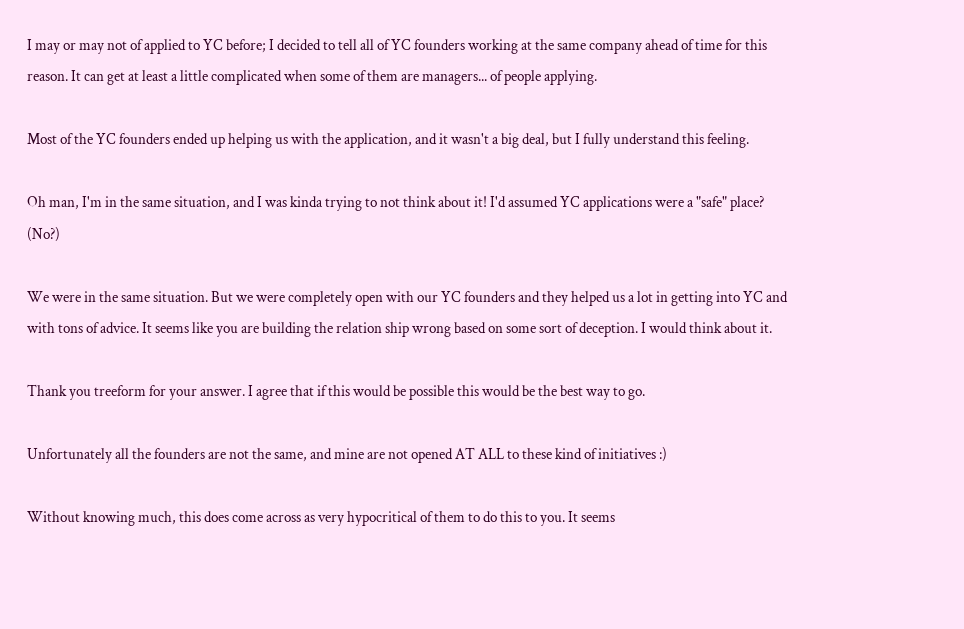I may or may not of applied to YC before; I decided to tell all of YC founders working at the same company ahead of time for this reason. It can get at least a little complicated when some of them are managers... of people applying.

Most of the YC founders ended up helping us with the application, and it wasn't a big deal, but I fully understand this feeling.

Oh man, I'm in the same situation, and I was kinda trying to not think about it! I'd assumed YC applications were a "safe" place? (No?)

We were in the same situation. But we were completely open with our YC founders and they helped us a lot in getting into YC and with tons of advice. It seems like you are building the relation ship wrong based on some sort of deception. I would think about it.

Thank you treeform for your answer. I agree that if this would be possible this would be the best way to go.

Unfortunately all the founders are not the same, and mine are not opened AT ALL to these kind of initiatives :)

Without knowing much, this does come across as very hypocritical of them to do this to you. It seems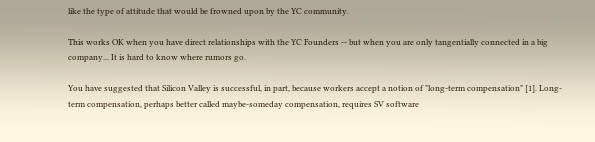like the type of attitude that would be frowned upon by the YC community.

This works OK when you have direct relationships with the YC Founders -- but when you are only tangentially connected in a big company... It is hard to know where rumors go.

You have suggested that Silicon Valley is successful, in part, because workers accept a notion of "long-term compensation" [1]. Long-term compensation, perhaps better called maybe-someday compensation, requires SV software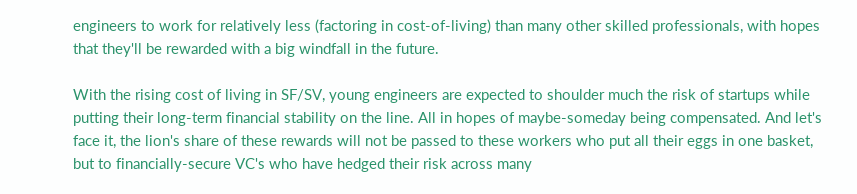engineers to work for relatively less (factoring in cost-of-living) than many other skilled professionals, with hopes that they'll be rewarded with a big windfall in the future.

With the rising cost of living in SF/SV, young engineers are expected to shoulder much the risk of startups while putting their long-term financial stability on the line. All in hopes of maybe-someday being compensated. And let's face it, the lion's share of these rewards will not be passed to these workers who put all their eggs in one basket, but to financially-secure VC's who have hedged their risk across many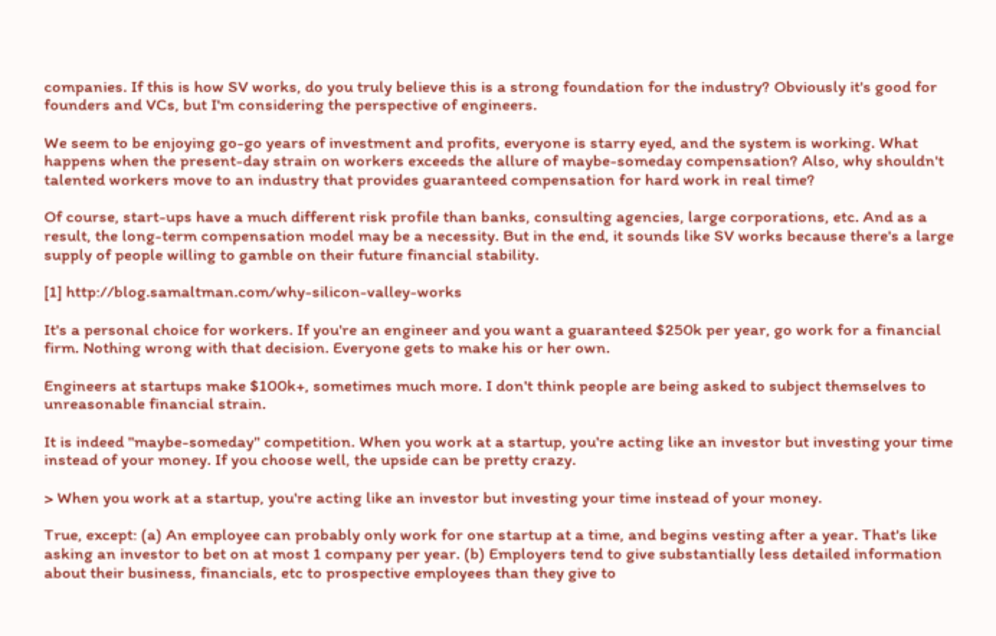companies. If this is how SV works, do you truly believe this is a strong foundation for the industry? Obviously it's good for founders and VCs, but I'm considering the perspective of engineers.

We seem to be enjoying go-go years of investment and profits, everyone is starry eyed, and the system is working. What happens when the present-day strain on workers exceeds the allure of maybe-someday compensation? Also, why shouldn't talented workers move to an industry that provides guaranteed compensation for hard work in real time?

Of course, start-ups have a much different risk profile than banks, consulting agencies, large corporations, etc. And as a result, the long-term compensation model may be a necessity. But in the end, it sounds like SV works because there's a large supply of people willing to gamble on their future financial stability.

[1] http://blog.samaltman.com/why-silicon-valley-works

It's a personal choice for workers. If you're an engineer and you want a guaranteed $250k per year, go work for a financial firm. Nothing wrong with that decision. Everyone gets to make his or her own.

Engineers at startups make $100k+, sometimes much more. I don't think people are being asked to subject themselves to unreasonable financial strain.

It is indeed "maybe-someday" competition. When you work at a startup, you're acting like an investor but investing your time instead of your money. If you choose well, the upside can be pretty crazy.

> When you work at a startup, you're acting like an investor but investing your time instead of your money.

True, except: (a) An employee can probably only work for one startup at a time, and begins vesting after a year. That's like asking an investor to bet on at most 1 company per year. (b) Employers tend to give substantially less detailed information about their business, financials, etc to prospective employees than they give to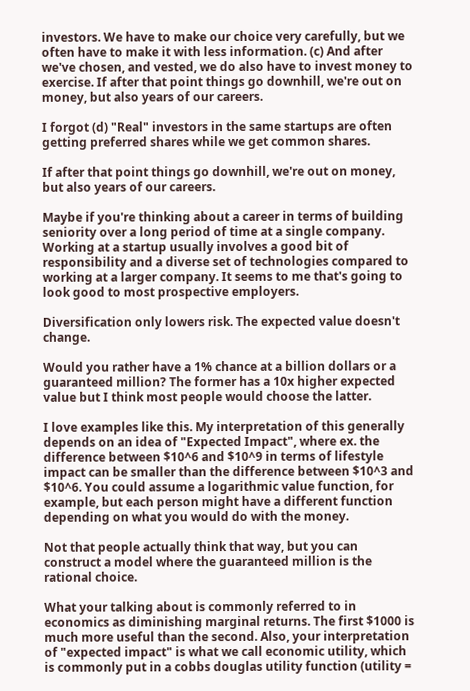investors. We have to make our choice very carefully, but we often have to make it with less information. (c) And after we've chosen, and vested, we do also have to invest money to exercise. If after that point things go downhill, we're out on money, but also years of our careers.

I forgot (d) "Real" investors in the same startups are often getting preferred shares while we get common shares.

If after that point things go downhill, we're out on money, but also years of our careers.

Maybe if you're thinking about a career in terms of building seniority over a long period of time at a single company. Working at a startup usually involves a good bit of responsibility and a diverse set of technologies compared to working at a larger company. It seems to me that's going to look good to most prospective employers.

Diversification only lowers risk. The expected value doesn't change.

Would you rather have a 1% chance at a billion dollars or a guaranteed million? The former has a 10x higher expected value but I think most people would choose the latter.

I love examples like this. My interpretation of this generally depends on an idea of "Expected Impact", where ex. the difference between $10^6 and $10^9 in terms of lifestyle impact can be smaller than the difference between $10^3 and $10^6. You could assume a logarithmic value function, for example, but each person might have a different function depending on what you would do with the money.

Not that people actually think that way, but you can construct a model where the guaranteed million is the rational choice.

What your talking about is commonly referred to in economics as diminishing marginal returns. The first $1000 is much more useful than the second. Also, your interpretation of "expected impact" is what we call economic utility, which is commonly put in a cobbs douglas utility function (utility =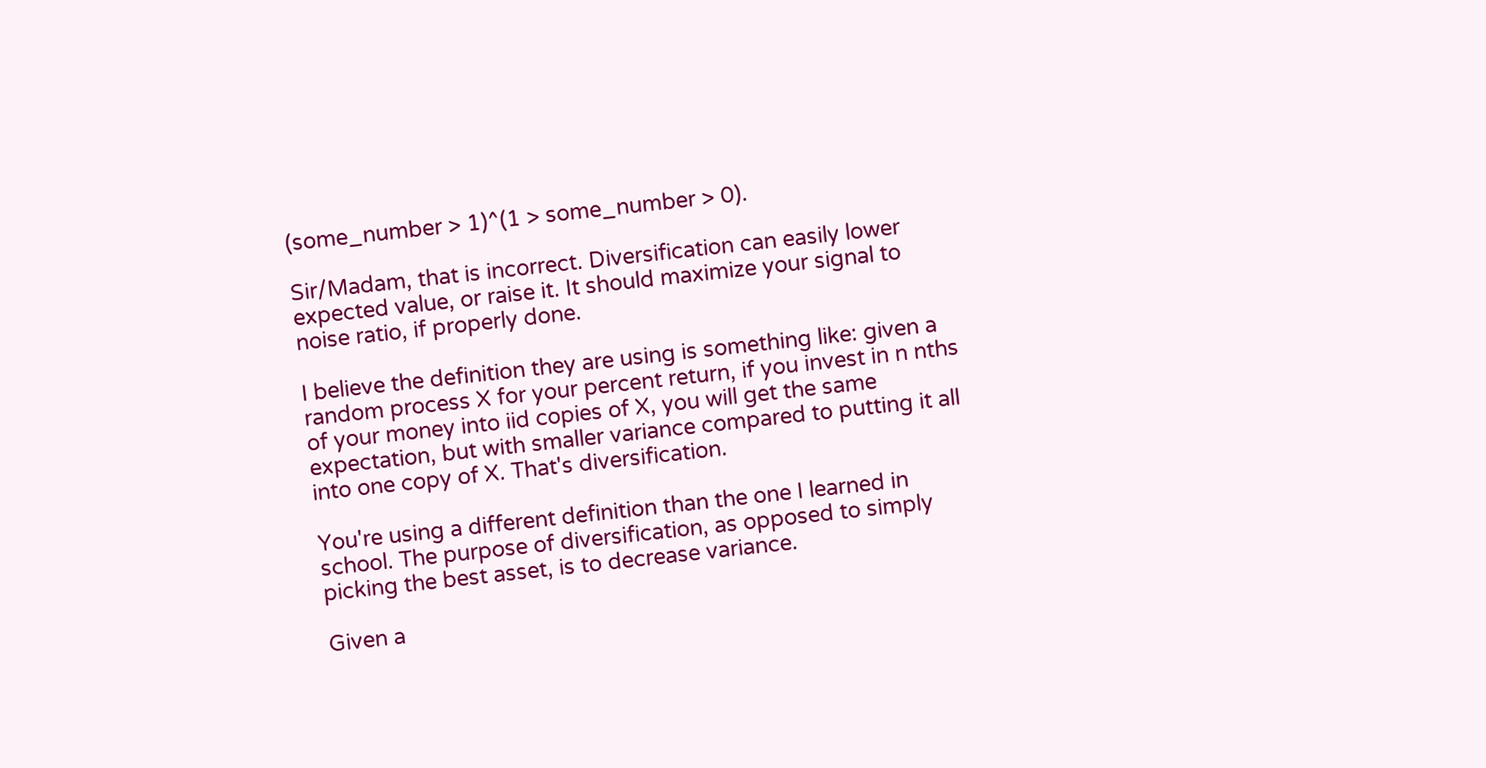(some_number > 1)^(1 > some_number > 0).

Sir/Madam, that is incorrect. Diversification can easily lower expected value, or raise it. It should maximize your signal to noise ratio, if properly done.

I believe the definition they are using is something like: given a random process X for your percent return, if you invest in n nths of your money into iid copies of X, you will get the same expectation, but with smaller variance compared to putting it all into one copy of X. That's diversification.

You're using a different definition than the one I learned in school. The purpose of diversification, as opposed to simply picking the best asset, is to decrease variance.

Given a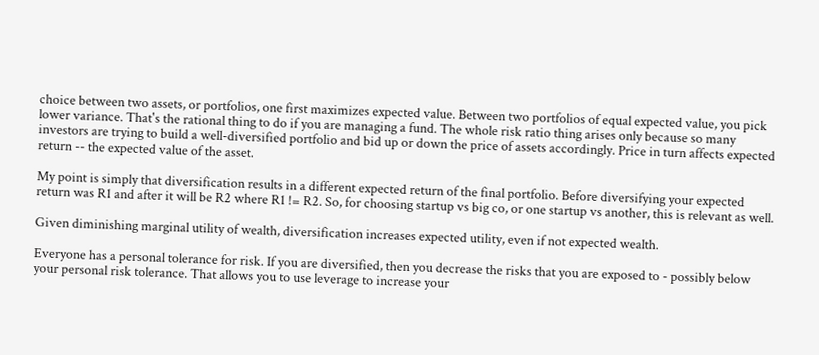choice between two assets, or portfolios, one first maximizes expected value. Between two portfolios of equal expected value, you pick lower variance. That's the rational thing to do if you are managing a fund. The whole risk ratio thing arises only because so many investors are trying to build a well-diversified portfolio and bid up or down the price of assets accordingly. Price in turn affects expected return -- the expected value of the asset.

My point is simply that diversification results in a different expected return of the final portfolio. Before diversifying your expected return was R1 and after it will be R2 where R1 != R2. So, for choosing startup vs big co, or one startup vs another, this is relevant as well.

Given diminishing marginal utility of wealth, diversification increases expected utility, even if not expected wealth.

Everyone has a personal tolerance for risk. If you are diversified, then you decrease the risks that you are exposed to - possibly below your personal risk tolerance. That allows you to use leverage to increase your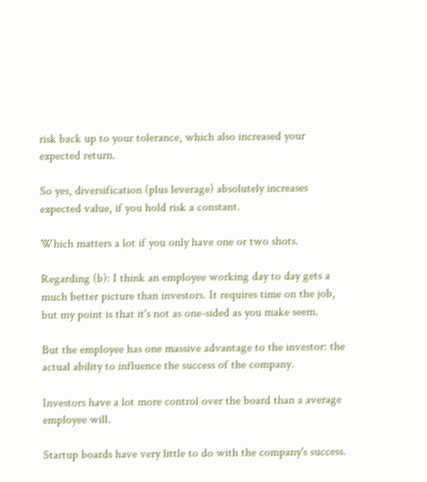risk back up to your tolerance, which also increased your expected return.

So yes, diversification (plus leverage) absolutely increases expected value, if you hold risk a constant.

Which matters a lot if you only have one or two shots.

Regarding (b): I think an employee working day to day gets a much better picture than investors. It requires time on the job, but my point is that it's not as one-sided as you make seem.

But the employee has one massive advantage to the investor: the actual ability to influence the success of the company.

Investors have a lot more control over the board than a average employee will.

Startup boards have very little to do with the company's success.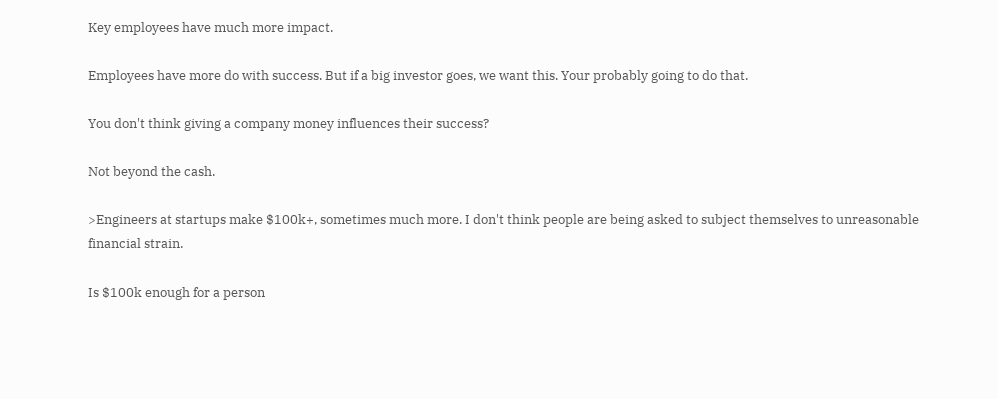Key employees have much more impact.

Employees have more do with success. But if a big investor goes, we want this. Your probably going to do that.

You don't think giving a company money influences their success?

Not beyond the cash.

>Engineers at startups make $100k+, sometimes much more. I don't think people are being asked to subject themselves to unreasonable financial strain.

Is $100k enough for a person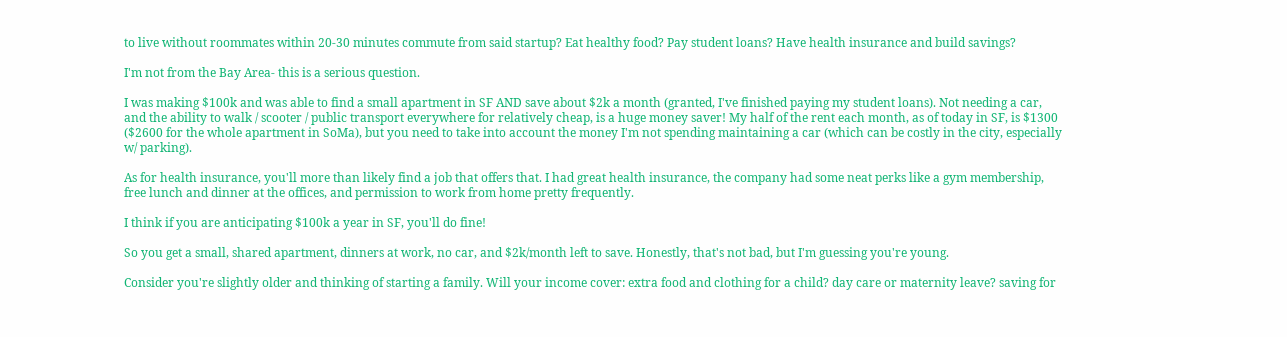to live without roommates within 20-30 minutes commute from said startup? Eat healthy food? Pay student loans? Have health insurance and build savings?

I'm not from the Bay Area- this is a serious question.

I was making $100k and was able to find a small apartment in SF AND save about $2k a month (granted, I've finished paying my student loans). Not needing a car, and the ability to walk / scooter / public transport everywhere for relatively cheap, is a huge money saver! My half of the rent each month, as of today in SF, is $1300 ($2600 for the whole apartment in SoMa), but you need to take into account the money I'm not spending maintaining a car (which can be costly in the city, especially w/ parking).

As for health insurance, you'll more than likely find a job that offers that. I had great health insurance, the company had some neat perks like a gym membership, free lunch and dinner at the offices, and permission to work from home pretty frequently.

I think if you are anticipating $100k a year in SF, you'll do fine!

So you get a small, shared apartment, dinners at work, no car, and $2k/month left to save. Honestly, that's not bad, but I'm guessing you're young.

Consider you're slightly older and thinking of starting a family. Will your income cover: extra food and clothing for a child? day care or maternity leave? saving for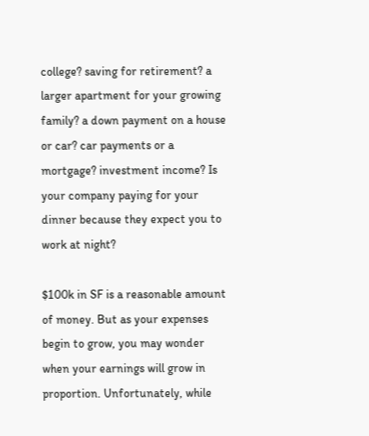college? saving for retirement? a larger apartment for your growing family? a down payment on a house or car? car payments or a mortgage? investment income? Is your company paying for your dinner because they expect you to work at night?

$100k in SF is a reasonable amount of money. But as your expenses begin to grow, you may wonder when your earnings will grow in proportion. Unfortunately, while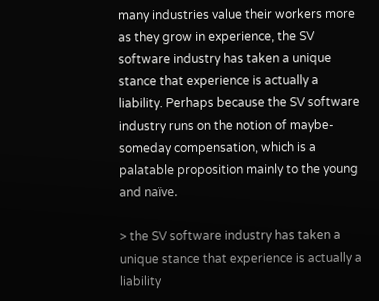many industries value their workers more as they grow in experience, the SV software industry has taken a unique stance that experience is actually a liability. Perhaps because the SV software industry runs on the notion of maybe-someday compensation, which is a palatable proposition mainly to the young and naïve.

> the SV software industry has taken a unique stance that experience is actually a liability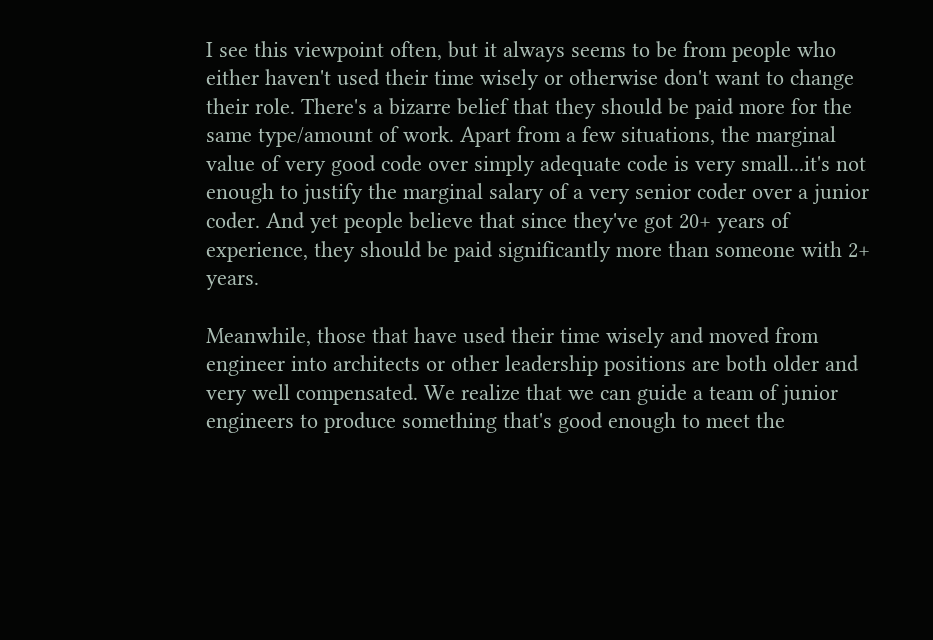I see this viewpoint often, but it always seems to be from people who either haven't used their time wisely or otherwise don't want to change their role. There's a bizarre belief that they should be paid more for the same type/amount of work. Apart from a few situations, the marginal value of very good code over simply adequate code is very small...it's not enough to justify the marginal salary of a very senior coder over a junior coder. And yet people believe that since they've got 20+ years of experience, they should be paid significantly more than someone with 2+ years.

Meanwhile, those that have used their time wisely and moved from engineer into architects or other leadership positions are both older and very well compensated. We realize that we can guide a team of junior engineers to produce something that's good enough to meet the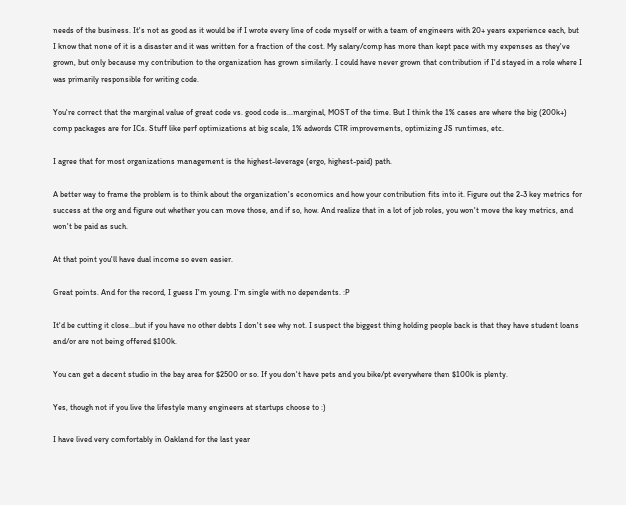needs of the business. It's not as good as it would be if I wrote every line of code myself or with a team of engineers with 20+ years experience each, but I know that none of it is a disaster and it was written for a fraction of the cost. My salary/comp has more than kept pace with my expenses as they've grown, but only because my contribution to the organization has grown similarly. I could have never grown that contribution if I'd stayed in a role where I was primarily responsible for writing code.

You're correct that the marginal value of great code vs. good code is...marginal, MOST of the time. But I think the 1% cases are where the big (200k+) comp packages are for ICs. Stuff like perf optimizations at big scale, 1% adwords CTR improvements, optimizing JS runtimes, etc.

I agree that for most organizations management is the highest-leverage (ergo, highest-paid) path.

A better way to frame the problem is to think about the organization's economics and how your contribution fits into it. Figure out the 2-3 key metrics for success at the org and figure out whether you can move those, and if so, how. And realize that in a lot of job roles, you won't move the key metrics, and won't be paid as such.

At that point you'll have dual income so even easier.

Great points. And for the record, I guess I'm young. I'm single with no dependents. :P

It'd be cutting it close...but if you have no other debts I don't see why not. I suspect the biggest thing holding people back is that they have student loans and/or are not being offered $100k.

You can get a decent studio in the bay area for $2500 or so. If you don't have pets and you bike/pt everywhere then $100k is plenty.

Yes, though not if you live the lifestyle many engineers at startups choose to :)

I have lived very comfortably in Oakland for the last year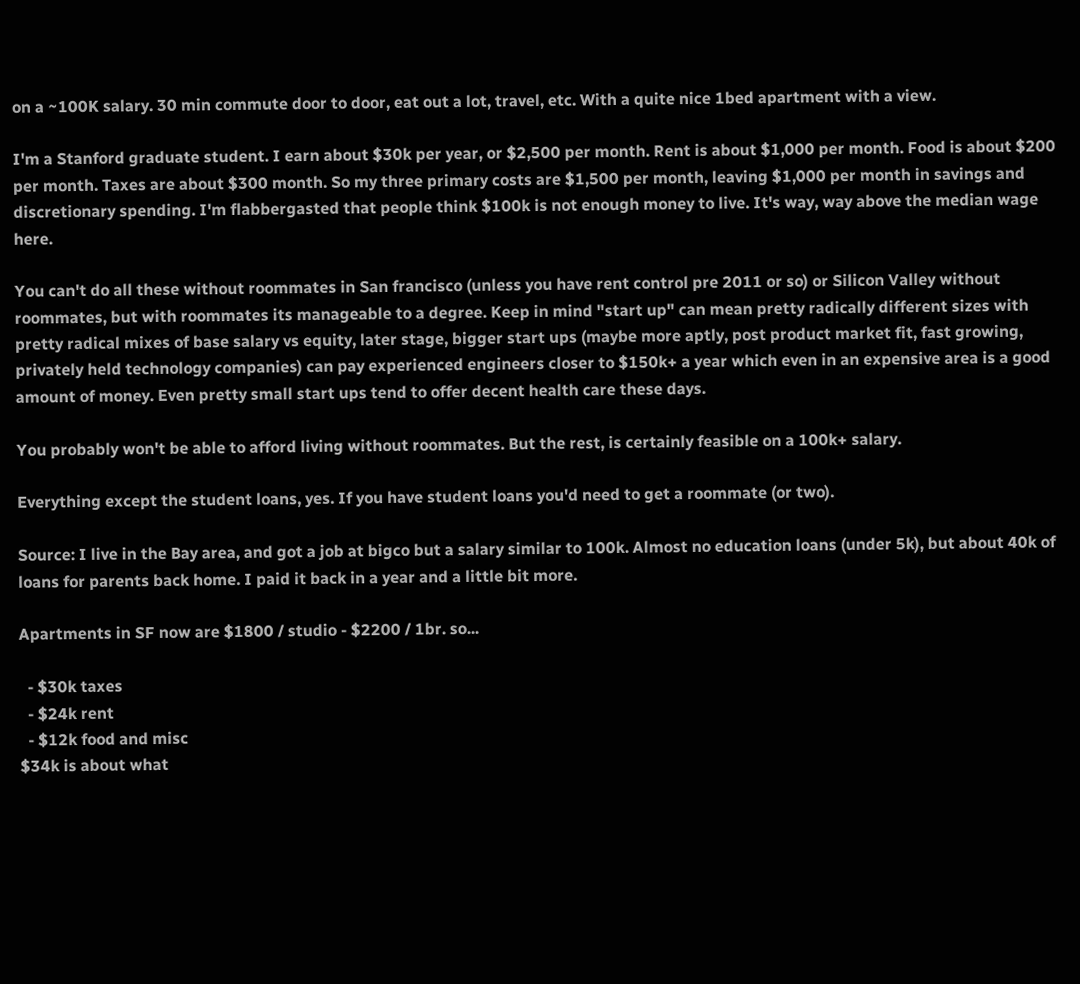on a ~100K salary. 30 min commute door to door, eat out a lot, travel, etc. With a quite nice 1bed apartment with a view.

I'm a Stanford graduate student. I earn about $30k per year, or $2,500 per month. Rent is about $1,000 per month. Food is about $200 per month. Taxes are about $300 month. So my three primary costs are $1,500 per month, leaving $1,000 per month in savings and discretionary spending. I'm flabbergasted that people think $100k is not enough money to live. It's way, way above the median wage here.

You can't do all these without roommates in San francisco (unless you have rent control pre 2011 or so) or Silicon Valley without roommates, but with roommates its manageable to a degree. Keep in mind "start up" can mean pretty radically different sizes with pretty radical mixes of base salary vs equity, later stage, bigger start ups (maybe more aptly, post product market fit, fast growing, privately held technology companies) can pay experienced engineers closer to $150k+ a year which even in an expensive area is a good amount of money. Even pretty small start ups tend to offer decent health care these days.

You probably won't be able to afford living without roommates. But the rest, is certainly feasible on a 100k+ salary.

Everything except the student loans, yes. If you have student loans you'd need to get a roommate (or two).

Source: I live in the Bay area, and got a job at bigco but a salary similar to 100k. Almost no education loans (under 5k), but about 40k of loans for parents back home. I paid it back in a year and a little bit more.

Apartments in SF now are $1800 / studio - $2200 / 1br. so...

  - $30k taxes
  - $24k rent
  - $12k food and misc
$34k is about what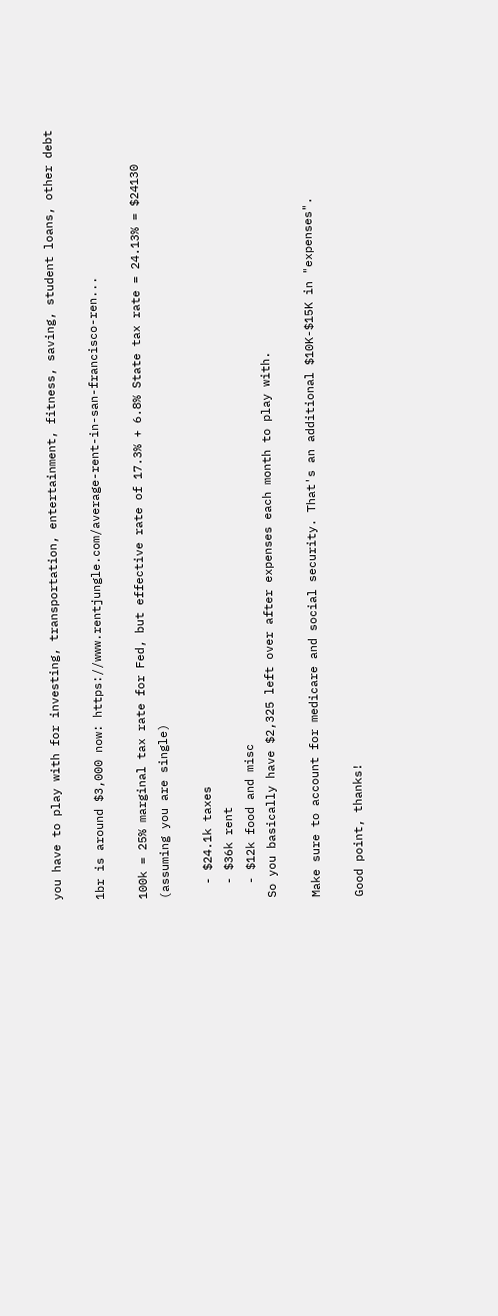you have to play with for investing, transportation, entertainment, fitness, saving, student loans, other debt

1br is around $3,000 now: https://www.rentjungle.com/average-rent-in-san-francisco-ren...

100k = 25% marginal tax rate for Fed, but effective rate of 17.3% + 6.8% State tax rate = 24.13% = $24130 (assuming you are single)

  - $24.1k taxes
  - $36k rent
  - $12k food and misc
So you basically have $2,325 left over after expenses each month to play with.

Make sure to account for medicare and social security. That's an additional $10K-$15K in "expenses".

Good point, thanks!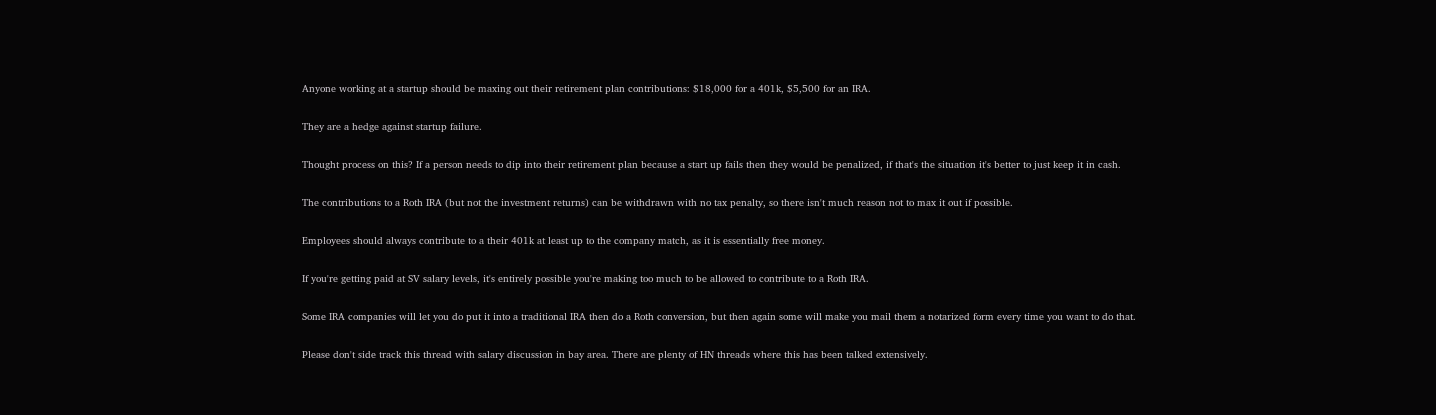Anyone working at a startup should be maxing out their retirement plan contributions: $18,000 for a 401k, $5,500 for an IRA.

They are a hedge against startup failure.

Thought process on this? If a person needs to dip into their retirement plan because a start up fails then they would be penalized, if that's the situation it's better to just keep it in cash.

The contributions to a Roth IRA (but not the investment returns) can be withdrawn with no tax penalty, so there isn't much reason not to max it out if possible.

Employees should always contribute to a their 401k at least up to the company match, as it is essentially free money.

If you're getting paid at SV salary levels, it's entirely possible you're making too much to be allowed to contribute to a Roth IRA.

Some IRA companies will let you do put it into a traditional IRA then do a Roth conversion, but then again some will make you mail them a notarized form every time you want to do that.

Please don't side track this thread with salary discussion in bay area. There are plenty of HN threads where this has been talked extensively.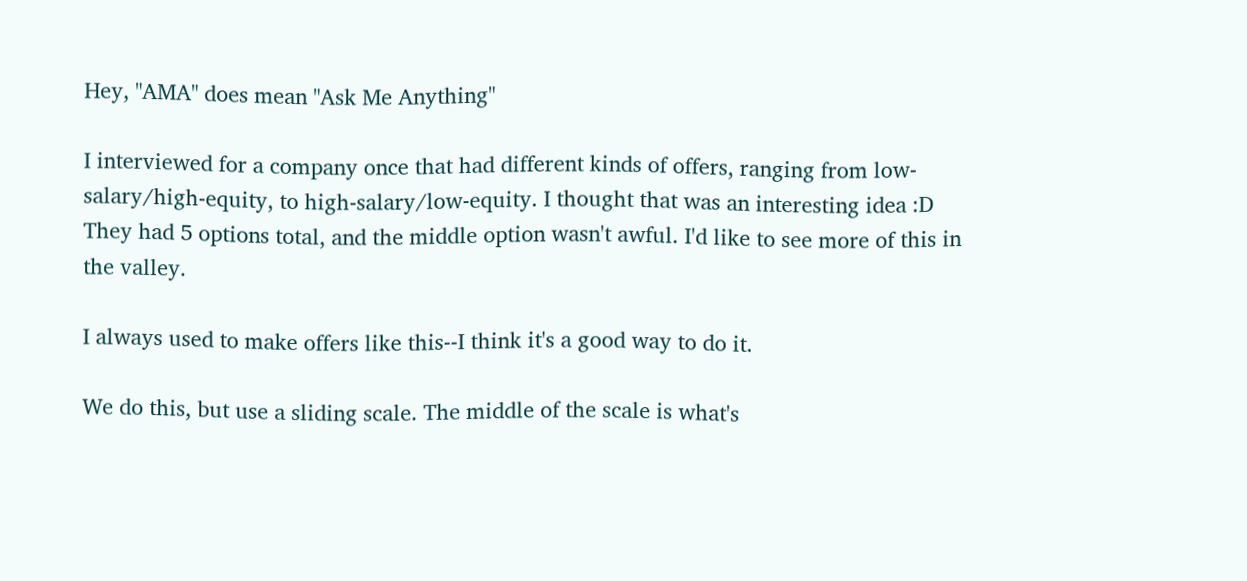Hey, "AMA" does mean "Ask Me Anything"

I interviewed for a company once that had different kinds of offers, ranging from low-salary/high-equity, to high-salary/low-equity. I thought that was an interesting idea :D They had 5 options total, and the middle option wasn't awful. I'd like to see more of this in the valley.

I always used to make offers like this--I think it's a good way to do it.

We do this, but use a sliding scale. The middle of the scale is what's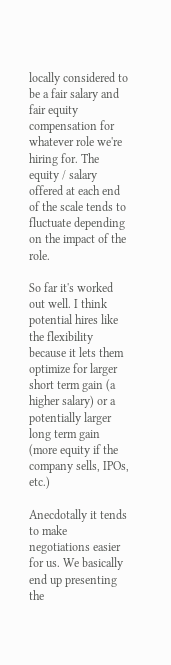locally considered to be a fair salary and fair equity compensation for whatever role we're hiring for. The equity / salary offered at each end of the scale tends to fluctuate depending on the impact of the role.

So far it's worked out well. I think potential hires like the flexibility because it lets them optimize for larger short term gain (a higher salary) or a potentially larger long term gain (more equity if the company sells, IPOs, etc.)

Anecdotally it tends to make negotiations easier for us. We basically end up presenting the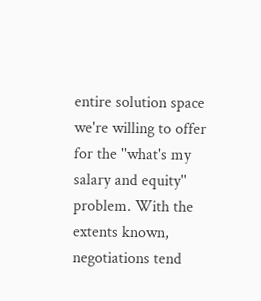entire solution space we're willing to offer for the ''what's my salary and equity'' problem. With the extents known, negotiations tend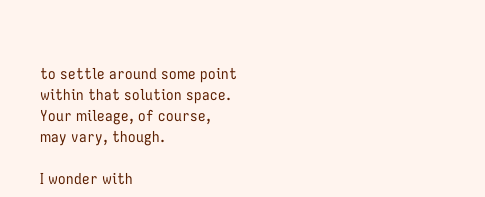to settle around some point within that solution space. Your mileage, of course, may vary, though.

I wonder with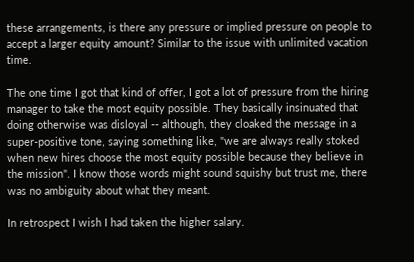these arrangements, is there any pressure or implied pressure on people to accept a larger equity amount? Similar to the issue with unlimited vacation time.

The one time I got that kind of offer, I got a lot of pressure from the hiring manager to take the most equity possible. They basically insinuated that doing otherwise was disloyal -- although, they cloaked the message in a super-positive tone, saying something like, "we are always really stoked when new hires choose the most equity possible because they believe in the mission". I know those words might sound squishy but trust me, there was no ambiguity about what they meant.

In retrospect I wish I had taken the higher salary.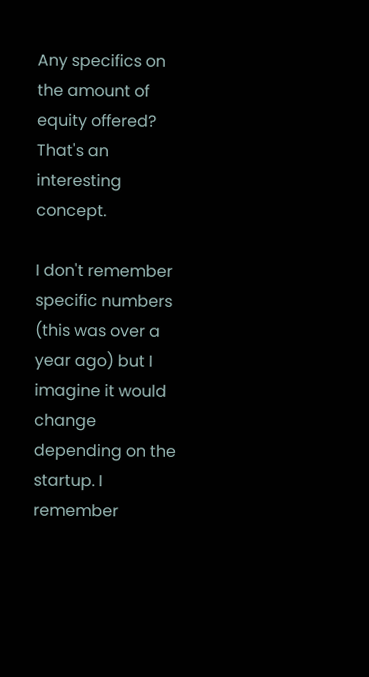Any specifics on the amount of equity offered? That's an interesting concept.

I don't remember specific numbers (this was over a year ago) but I imagine it would change depending on the startup. I remember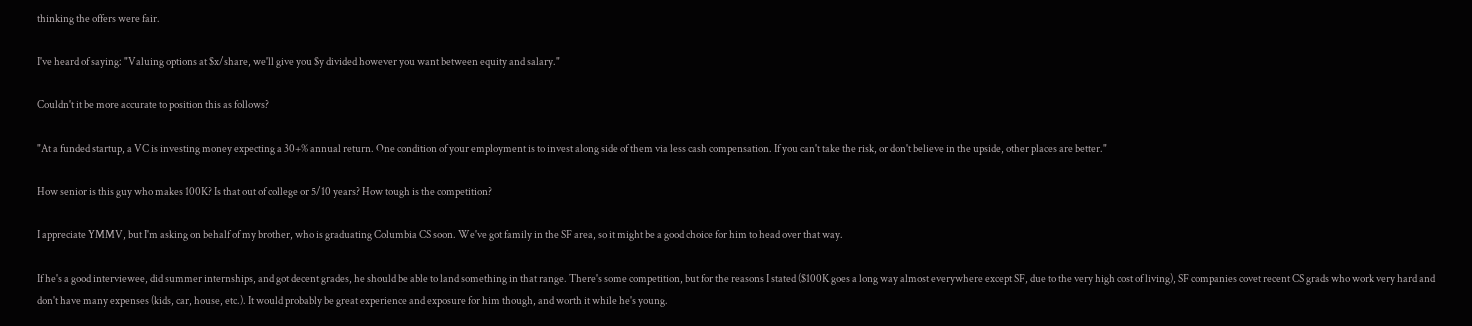thinking the offers were fair.

I've heard of saying: "Valuing options at $x/share, we'll give you $y divided however you want between equity and salary."

Couldn't it be more accurate to position this as follows?

"At a funded startup, a VC is investing money expecting a 30+% annual return. One condition of your employment is to invest along side of them via less cash compensation. If you can't take the risk, or don't believe in the upside, other places are better."

How senior is this guy who makes 100K? Is that out of college or 5/10 years? How tough is the competition?

I appreciate YMMV, but I'm asking on behalf of my brother, who is graduating Columbia CS soon. We've got family in the SF area, so it might be a good choice for him to head over that way.

If he's a good interviewee, did summer internships, and got decent grades, he should be able to land something in that range. There's some competition, but for the reasons I stated ($100K goes a long way almost everywhere except SF, due to the very high cost of living), SF companies covet recent CS grads who work very hard and don't have many expenses (kids, car, house, etc.). It would probably be great experience and exposure for him though, and worth it while he's young.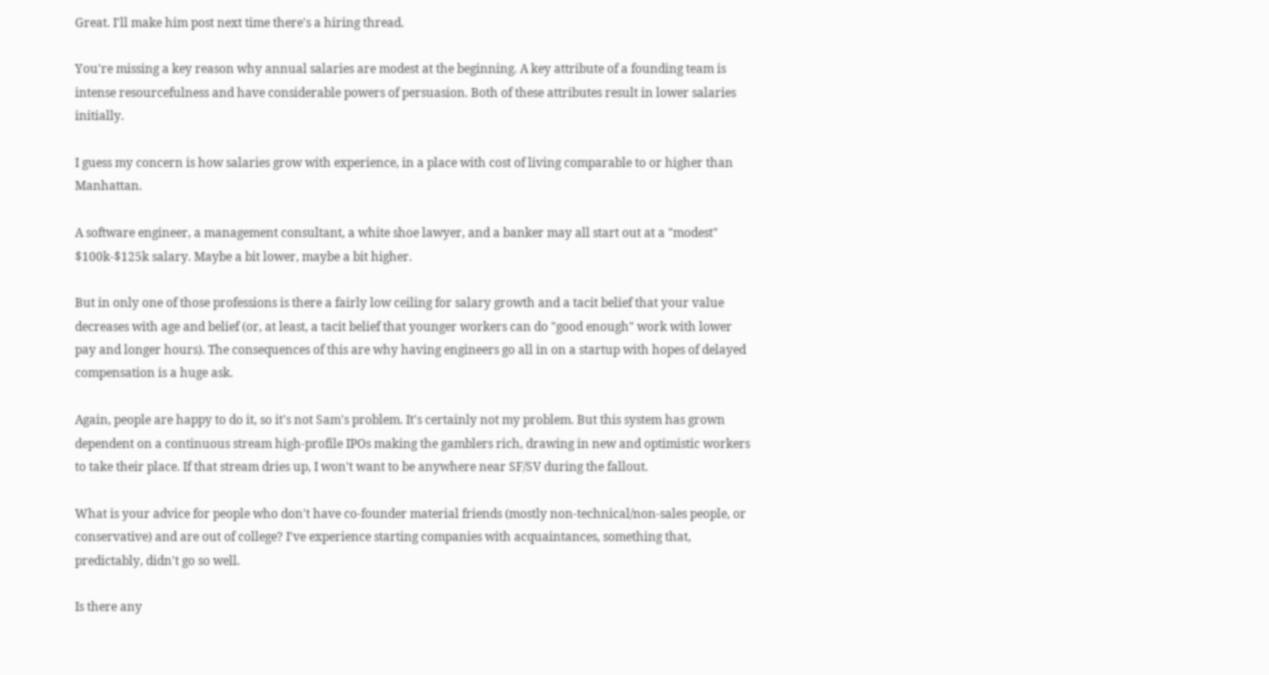Great. I'll make him post next time there's a hiring thread.

You're missing a key reason why annual salaries are modest at the beginning. A key attribute of a founding team is intense resourcefulness and have considerable powers of persuasion. Both of these attributes result in lower salaries initially.

I guess my concern is how salaries grow with experience, in a place with cost of living comparable to or higher than Manhattan.

A software engineer, a management consultant, a white shoe lawyer, and a banker may all start out at a "modest" $100k-$125k salary. Maybe a bit lower, maybe a bit higher.

But in only one of those professions is there a fairly low ceiling for salary growth and a tacit belief that your value decreases with age and belief (or, at least, a tacit belief that younger workers can do "good enough" work with lower pay and longer hours). The consequences of this are why having engineers go all in on a startup with hopes of delayed compensation is a huge ask.

Again, people are happy to do it, so it's not Sam's problem. It's certainly not my problem. But this system has grown dependent on a continuous stream high-profile IPOs making the gamblers rich, drawing in new and optimistic workers to take their place. If that stream dries up, I won't want to be anywhere near SF/SV during the fallout.

What is your advice for people who don't have co-founder material friends (mostly non-technical/non-sales people, or conservative) and are out of college? I've experience starting companies with acquaintances, something that, predictably, didn't go so well.

Is there any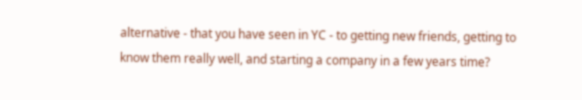alternative - that you have seen in YC - to getting new friends, getting to know them really well, and starting a company in a few years time?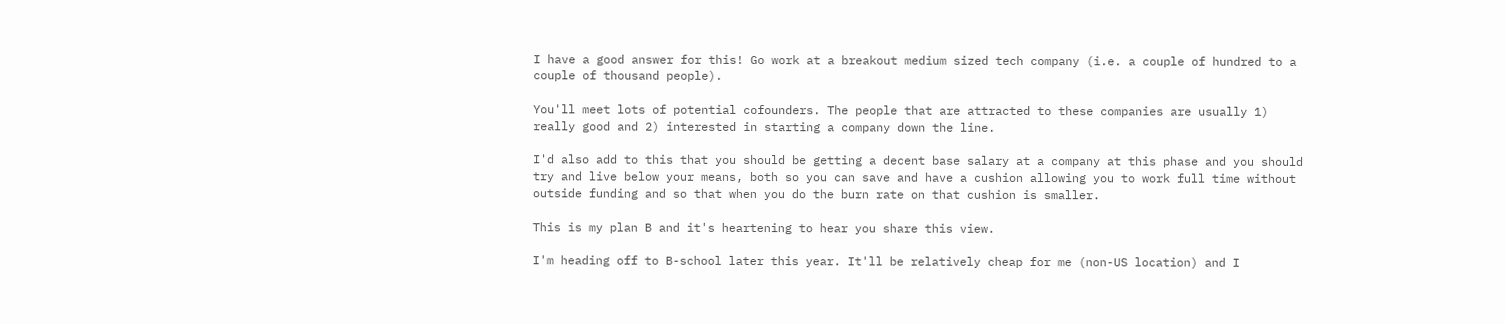I have a good answer for this! Go work at a breakout medium sized tech company (i.e. a couple of hundred to a couple of thousand people).

You'll meet lots of potential cofounders. The people that are attracted to these companies are usually 1) really good and 2) interested in starting a company down the line.

I'd also add to this that you should be getting a decent base salary at a company at this phase and you should try and live below your means, both so you can save and have a cushion allowing you to work full time without outside funding and so that when you do the burn rate on that cushion is smaller.

This is my plan B and it's heartening to hear you share this view.

I'm heading off to B-school later this year. It'll be relatively cheap for me (non-US location) and I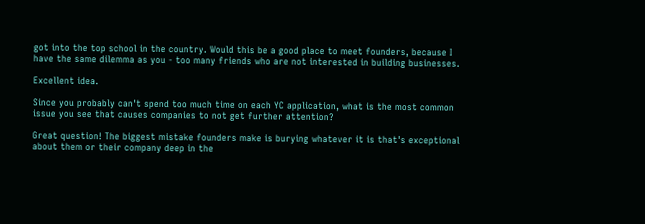got into the top school in the country. Would this be a good place to meet founders, because I have the same dilemma as you - too many friends who are not interested in building businesses.

Excellent idea.

Since you probably can't spend too much time on each YC application, what is the most common issue you see that causes companies to not get further attention?

Great question! The biggest mistake founders make is burying whatever it is that's exceptional about them or their company deep in the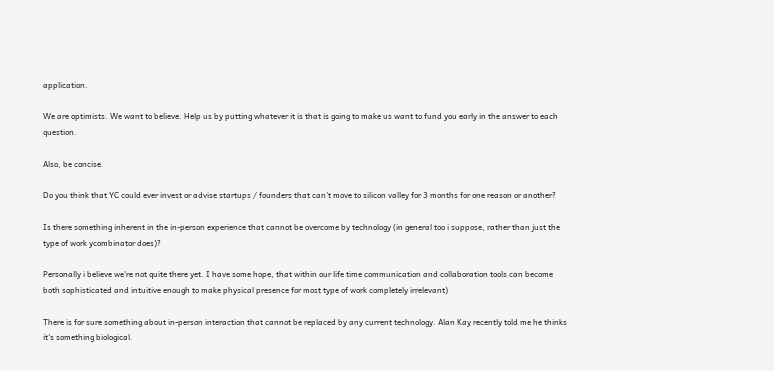application.

We are optimists. We want to believe. Help us by putting whatever it is that is going to make us want to fund you early in the answer to each question.

Also, be concise.

Do you think that YC could ever invest or advise startups / founders that can't move to silicon valley for 3 months for one reason or another?

Is there something inherent in the in-person experience that cannot be overcome by technology (in general too i suppose, rather than just the type of work ycombinator does)?

Personally i believe we're not quite there yet. I have some hope, that within our life time communication and collaboration tools can become both sophisticated and intuitive enough to make physical presence for most type of work completely irrelevant)

There is for sure something about in-person interaction that cannot be replaced by any current technology. Alan Kay recently told me he thinks it's something biological.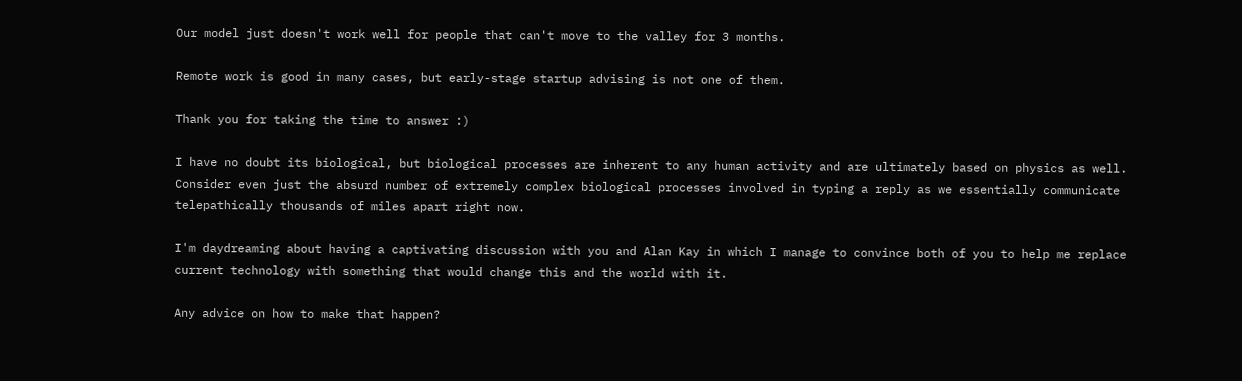Our model just doesn't work well for people that can't move to the valley for 3 months.

Remote work is good in many cases, but early-stage startup advising is not one of them.

Thank you for taking the time to answer :)

I have no doubt its biological, but biological processes are inherent to any human activity and are ultimately based on physics as well. Consider even just the absurd number of extremely complex biological processes involved in typing a reply as we essentially communicate telepathically thousands of miles apart right now.

I'm daydreaming about having a captivating discussion with you and Alan Kay in which I manage to convince both of you to help me replace current technology with something that would change this and the world with it.

Any advice on how to make that happen?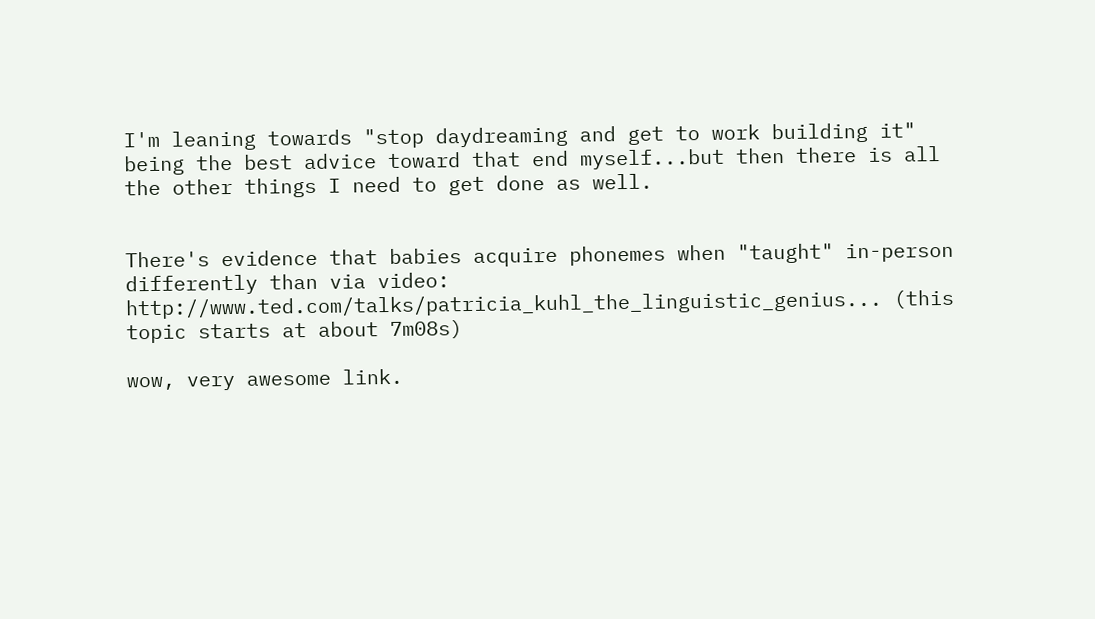I'm leaning towards "stop daydreaming and get to work building it" being the best advice toward that end myself...but then there is all the other things I need to get done as well.


There's evidence that babies acquire phonemes when "taught" in-person differently than via video: http://www.ted.com/talks/patricia_kuhl_the_linguistic_genius... (this topic starts at about 7m08s)

wow, very awesome link.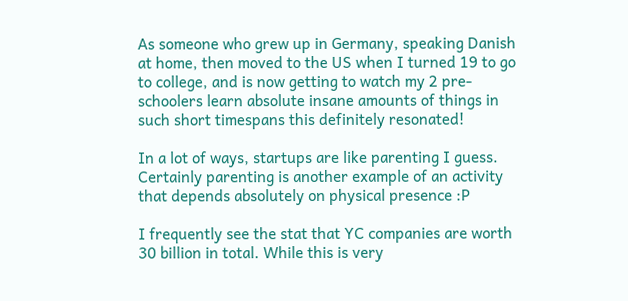As someone who grew up in Germany, speaking Danish at home, then moved to the US when I turned 19 to go to college, and is now getting to watch my 2 pre-schoolers learn absolute insane amounts of things in such short timespans this definitely resonated!

In a lot of ways, startups are like parenting I guess. Certainly parenting is another example of an activity that depends absolutely on physical presence :P

I frequently see the stat that YC companies are worth 30 billion in total. While this is very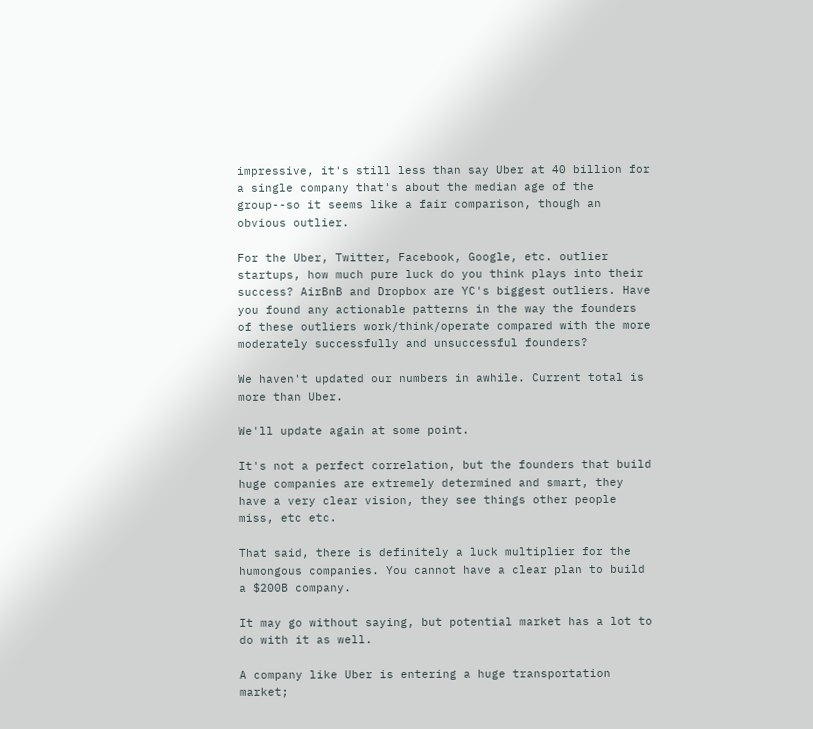impressive, it's still less than say Uber at 40 billion for a single company that's about the median age of the group--so it seems like a fair comparison, though an obvious outlier.

For the Uber, Twitter, Facebook, Google, etc. outlier startups, how much pure luck do you think plays into their success? AirBnB and Dropbox are YC's biggest outliers. Have you found any actionable patterns in the way the founders of these outliers work/think/operate compared with the more moderately successfully and unsuccessful founders?

We haven't updated our numbers in awhile. Current total is more than Uber.

We'll update again at some point.

It's not a perfect correlation, but the founders that build huge companies are extremely determined and smart, they have a very clear vision, they see things other people miss, etc etc.

That said, there is definitely a luck multiplier for the humongous companies. You cannot have a clear plan to build a $200B company.

It may go without saying, but potential market has a lot to do with it as well.

A company like Uber is entering a huge transportation market;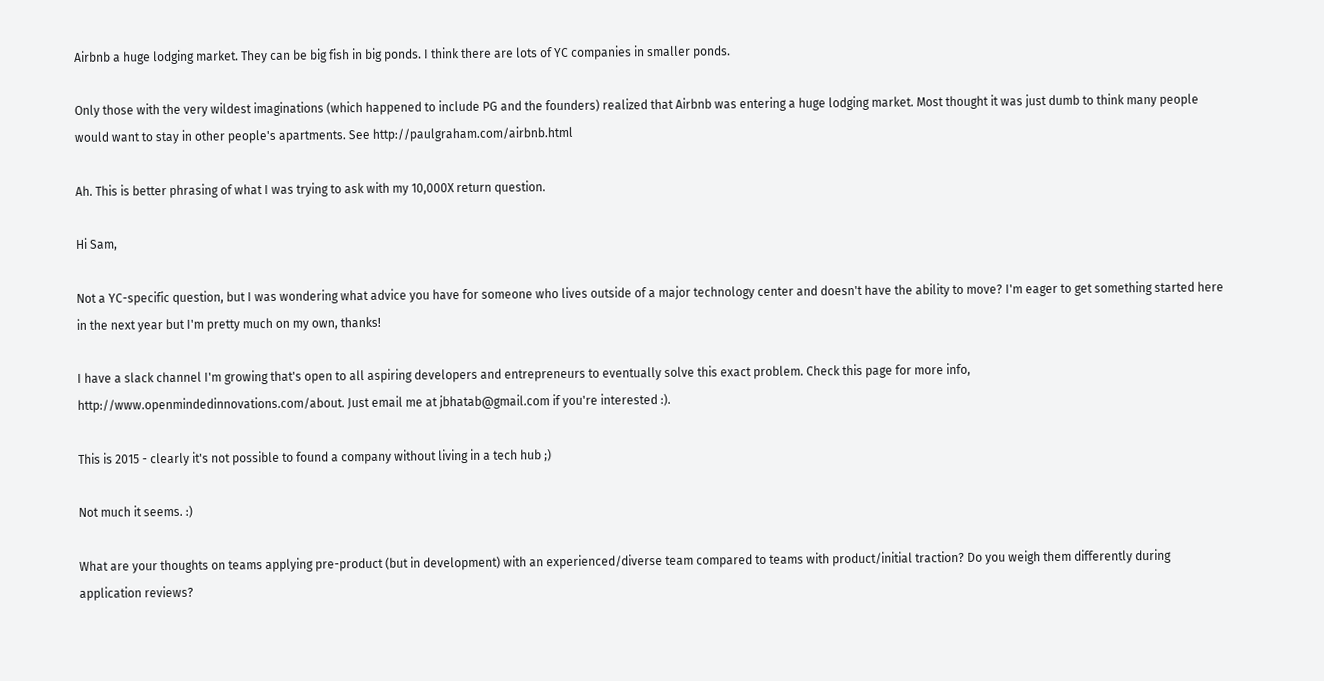Airbnb a huge lodging market. They can be big fish in big ponds. I think there are lots of YC companies in smaller ponds.

Only those with the very wildest imaginations (which happened to include PG and the founders) realized that Airbnb was entering a huge lodging market. Most thought it was just dumb to think many people would want to stay in other people's apartments. See http://paulgraham.com/airbnb.html

Ah. This is better phrasing of what I was trying to ask with my 10,000X return question.

Hi Sam,

Not a YC-specific question, but I was wondering what advice you have for someone who lives outside of a major technology center and doesn't have the ability to move? I'm eager to get something started here in the next year but I'm pretty much on my own, thanks!

I have a slack channel I'm growing that's open to all aspiring developers and entrepreneurs to eventually solve this exact problem. Check this page for more info, http://www.openmindedinnovations.com/about. Just email me at jbhatab@gmail.com if you're interested :).

This is 2015 - clearly it's not possible to found a company without living in a tech hub ;)

Not much it seems. :)

What are your thoughts on teams applying pre-product (but in development) with an experienced/diverse team compared to teams with product/initial traction? Do you weigh them differently during application reviews?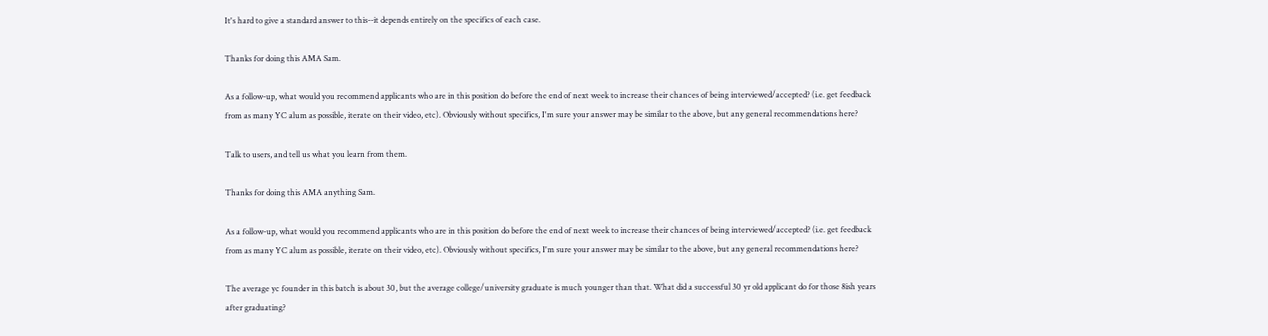It's hard to give a standard answer to this--it depends entirely on the specifics of each case.

Thanks for doing this AMA Sam.

As a follow-up, what would you recommend applicants who are in this position do before the end of next week to increase their chances of being interviewed/accepted? (i.e. get feedback from as many YC alum as possible, iterate on their video, etc). Obviously without specifics, I'm sure your answer may be similar to the above, but any general recommendations here?

Talk to users, and tell us what you learn from them.

Thanks for doing this AMA anything Sam.

As a follow-up, what would you recommend applicants who are in this position do before the end of next week to increase their chances of being interviewed/accepted? (i.e. get feedback from as many YC alum as possible, iterate on their video, etc). Obviously without specifics, I'm sure your answer may be similar to the above, but any general recommendations here?

The average yc founder in this batch is about 30, but the average college/university graduate is much younger than that. What did a successful 30 yr old applicant do for those 8ish years after graduating?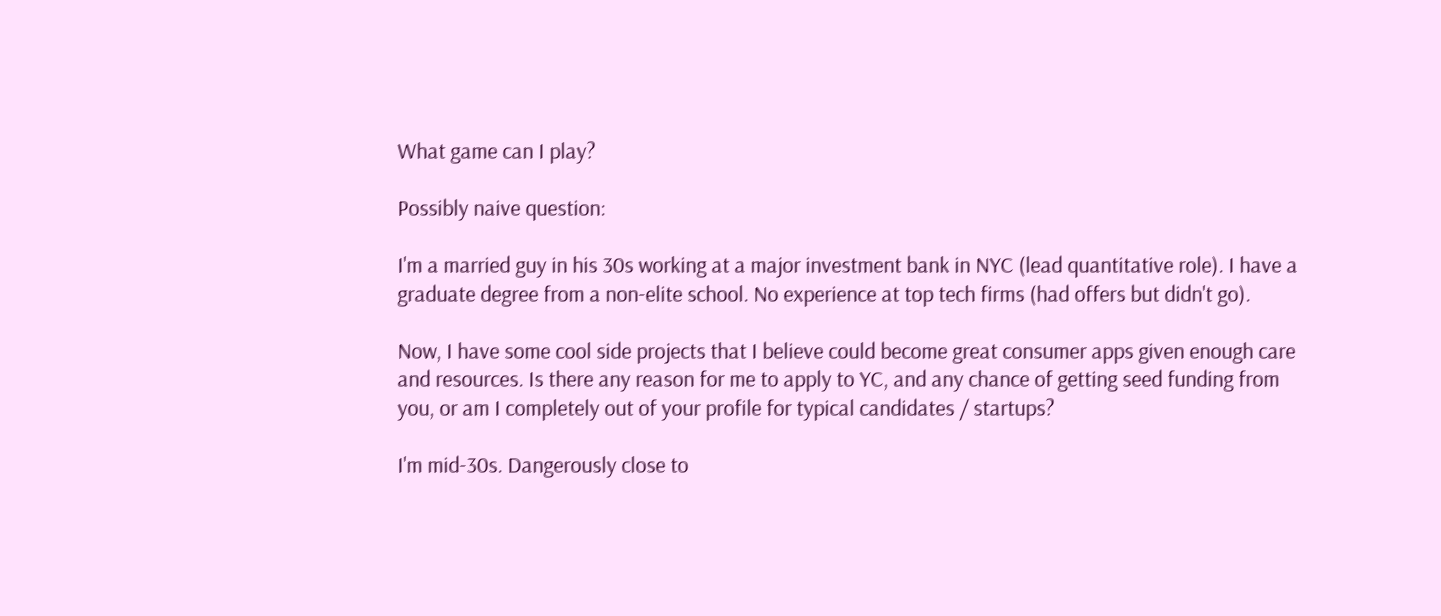What game can I play?

Possibly naive question:

I'm a married guy in his 30s working at a major investment bank in NYC (lead quantitative role). I have a graduate degree from a non-elite school. No experience at top tech firms (had offers but didn't go).

Now, I have some cool side projects that I believe could become great consumer apps given enough care and resources. Is there any reason for me to apply to YC, and any chance of getting seed funding from you, or am I completely out of your profile for typical candidates / startups?

I'm mid-30s. Dangerously close to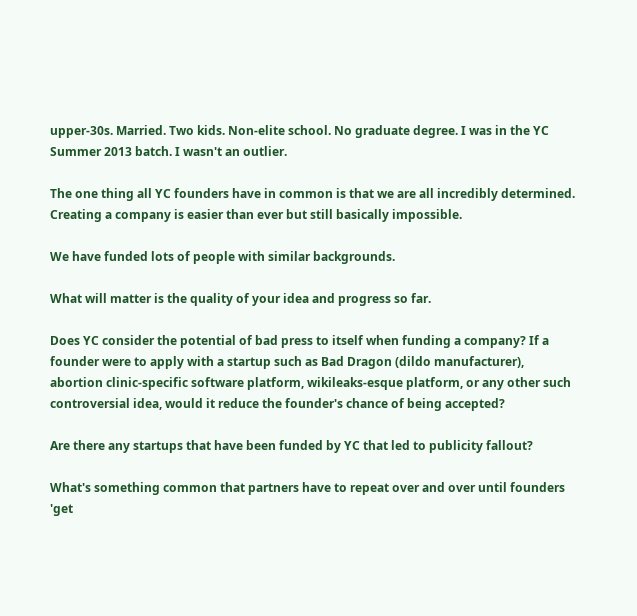upper-30s. Married. Two kids. Non-elite school. No graduate degree. I was in the YC Summer 2013 batch. I wasn't an outlier.

The one thing all YC founders have in common is that we are all incredibly determined. Creating a company is easier than ever but still basically impossible.

We have funded lots of people with similar backgrounds.

What will matter is the quality of your idea and progress so far.

Does YC consider the potential of bad press to itself when funding a company? If a founder were to apply with a startup such as Bad Dragon (dildo manufacturer), abortion clinic-specific software platform, wikileaks-esque platform, or any other such controversial idea, would it reduce the founder's chance of being accepted?

Are there any startups that have been funded by YC that led to publicity fallout?

What's something common that partners have to repeat over and over until founders 'get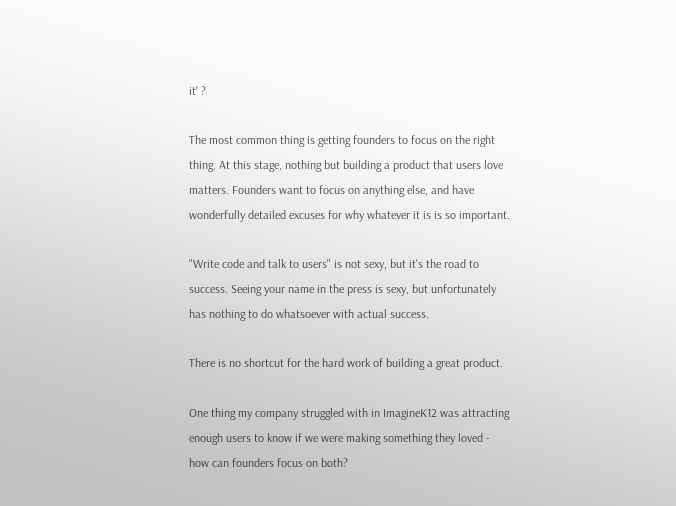it' ?

The most common thing is getting founders to focus on the right thing. At this stage, nothing but building a product that users love matters. Founders want to focus on anything else, and have wonderfully detailed excuses for why whatever it is is so important.

"Write code and talk to users" is not sexy, but it's the road to success. Seeing your name in the press is sexy, but unfortunately has nothing to do whatsoever with actual success.

There is no shortcut for the hard work of building a great product.

One thing my company struggled with in ImagineK12 was attracting enough users to know if we were making something they loved - how can founders focus on both?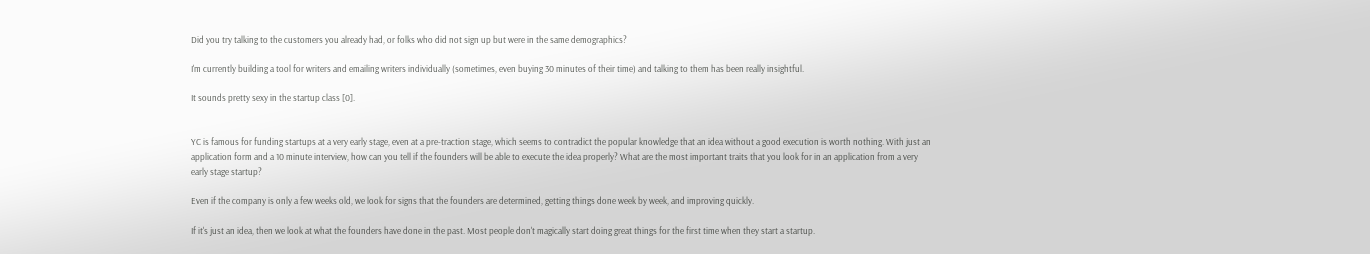Did you try talking to the customers you already had, or folks who did not sign up but were in the same demographics?

I'm currently building a tool for writers and emailing writers individually (sometimes, even buying 30 minutes of their time) and talking to them has been really insightful.

It sounds pretty sexy in the startup class [0].


YC is famous for funding startups at a very early stage, even at a pre-traction stage, which seems to contradict the popular knowledge that an idea without a good execution is worth nothing. With just an application form and a 10 minute interview, how can you tell if the founders will be able to execute the idea properly? What are the most important traits that you look for in an application from a very early stage startup?

Even if the company is only a few weeks old, we look for signs that the founders are determined, getting things done week by week, and improving quickly.

If it's just an idea, then we look at what the founders have done in the past. Most people don't magically start doing great things for the first time when they start a startup.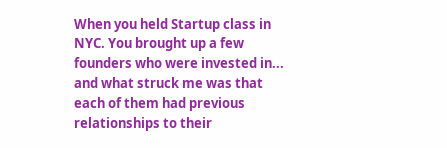When you held Startup class in NYC. You brought up a few founders who were invested in... and what struck me was that each of them had previous relationships to their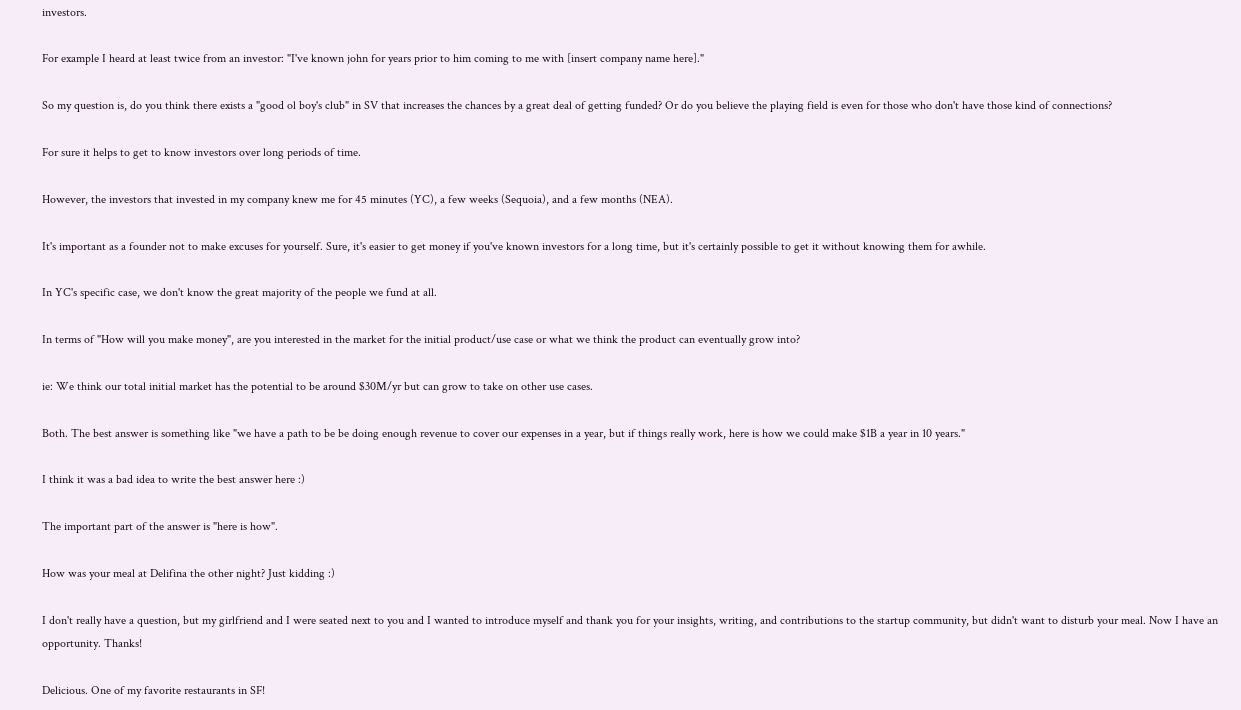investors.

For example I heard at least twice from an investor: "I've known john for years prior to him coming to me with [insert company name here]."

So my question is, do you think there exists a "good ol boy's club" in SV that increases the chances by a great deal of getting funded? Or do you believe the playing field is even for those who don't have those kind of connections?

For sure it helps to get to know investors over long periods of time.

However, the investors that invested in my company knew me for 45 minutes (YC), a few weeks (Sequoia), and a few months (NEA).

It's important as a founder not to make excuses for yourself. Sure, it's easier to get money if you've known investors for a long time, but it's certainly possible to get it without knowing them for awhile.

In YC's specific case, we don't know the great majority of the people we fund at all.

In terms of "How will you make money", are you interested in the market for the initial product/use case or what we think the product can eventually grow into?

ie: We think our total initial market has the potential to be around $30M/yr but can grow to take on other use cases.

Both. The best answer is something like "we have a path to be be doing enough revenue to cover our expenses in a year, but if things really work, here is how we could make $1B a year in 10 years."

I think it was a bad idea to write the best answer here :)

The important part of the answer is "here is how".

How was your meal at Delifina the other night? Just kidding :)

I don't really have a question, but my girlfriend and I were seated next to you and I wanted to introduce myself and thank you for your insights, writing, and contributions to the startup community, but didn't want to disturb your meal. Now I have an opportunity. Thanks!

Delicious. One of my favorite restaurants in SF!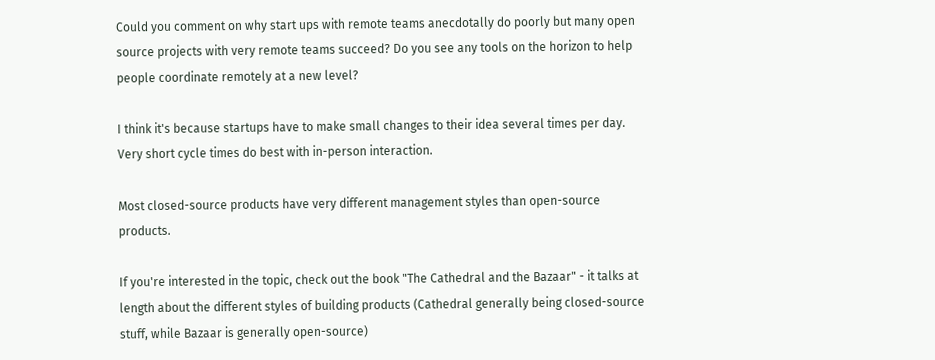Could you comment on why start ups with remote teams anecdotally do poorly but many open source projects with very remote teams succeed? Do you see any tools on the horizon to help people coordinate remotely at a new level?

I think it's because startups have to make small changes to their idea several times per day. Very short cycle times do best with in-person interaction.

Most closed-source products have very different management styles than open-source products.

If you're interested in the topic, check out the book "The Cathedral and the Bazaar" - it talks at length about the different styles of building products (Cathedral generally being closed-source stuff, while Bazaar is generally open-source)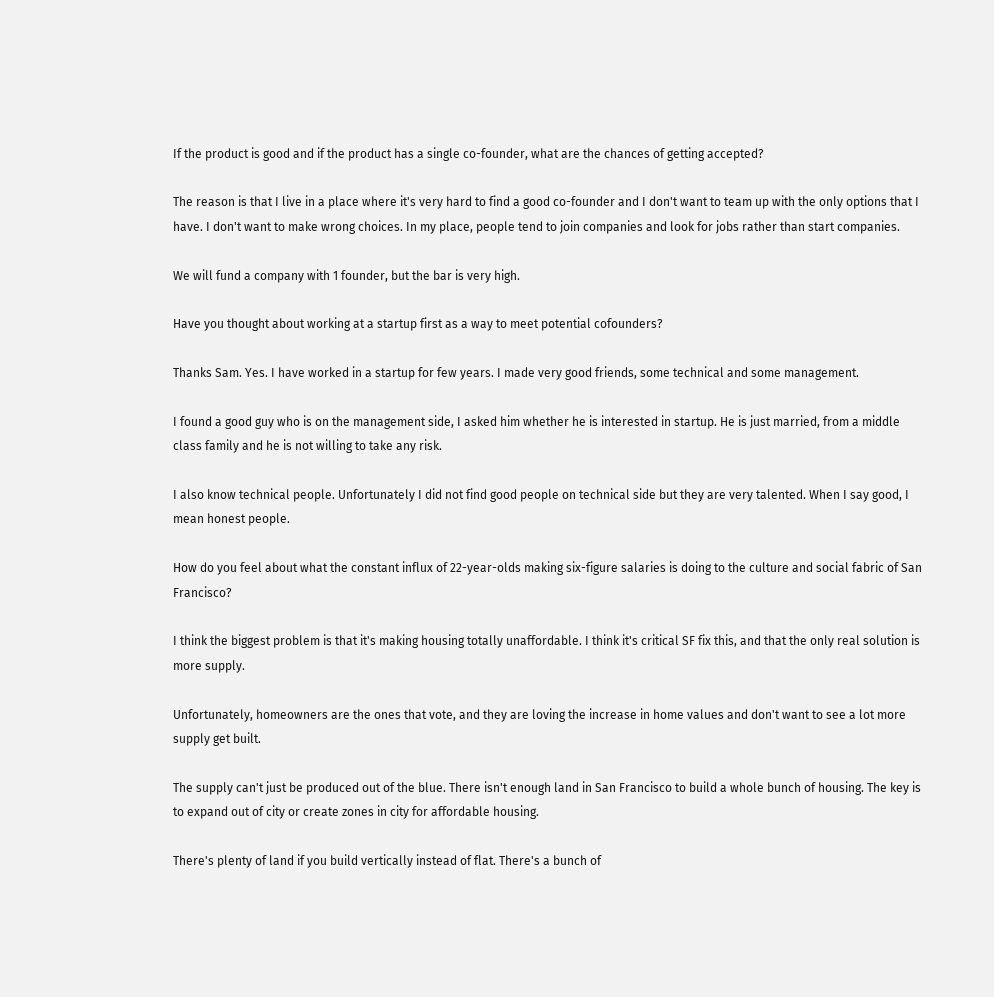If the product is good and if the product has a single co-founder, what are the chances of getting accepted?

The reason is that I live in a place where it's very hard to find a good co-founder and I don't want to team up with the only options that I have. I don't want to make wrong choices. In my place, people tend to join companies and look for jobs rather than start companies.

We will fund a company with 1 founder, but the bar is very high.

Have you thought about working at a startup first as a way to meet potential cofounders?

Thanks Sam. Yes. I have worked in a startup for few years. I made very good friends, some technical and some management.

I found a good guy who is on the management side, I asked him whether he is interested in startup. He is just married, from a middle class family and he is not willing to take any risk.

I also know technical people. Unfortunately I did not find good people on technical side but they are very talented. When I say good, I mean honest people.

How do you feel about what the constant influx of 22-year-olds making six-figure salaries is doing to the culture and social fabric of San Francisco?

I think the biggest problem is that it's making housing totally unaffordable. I think it's critical SF fix this, and that the only real solution is more supply.

Unfortunately, homeowners are the ones that vote, and they are loving the increase in home values and don't want to see a lot more supply get built.

The supply can't just be produced out of the blue. There isn't enough land in San Francisco to build a whole bunch of housing. The key is to expand out of city or create zones in city for affordable housing.

There's plenty of land if you build vertically instead of flat. There's a bunch of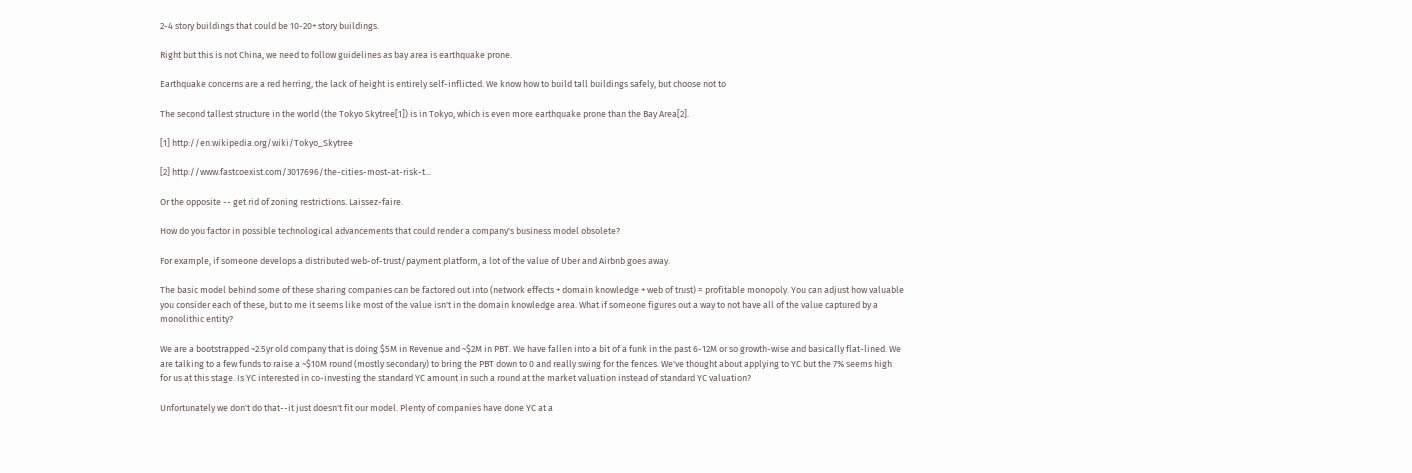2-4 story buildings that could be 10-20+ story buildings.

Right but this is not China, we need to follow guidelines as bay area is earthquake prone.

Earthquake concerns are a red herring, the lack of height is entirely self-inflicted. We know how to build tall buildings safely, but choose not to

The second tallest structure in the world (the Tokyo Skytree[1]) is in Tokyo, which is even more earthquake prone than the Bay Area[2].

[1] http://en.wikipedia.org/wiki/Tokyo_Skytree

[2] http://www.fastcoexist.com/3017696/the-cities-most-at-risk-t...

Or the opposite -- get rid of zoning restrictions. Laissez-faire.

How do you factor in possible technological advancements that could render a company's business model obsolete?

For example, if someone develops a distributed web-of-trust/payment platform, a lot of the value of Uber and Airbnb goes away.

The basic model behind some of these sharing companies can be factored out into (network effects + domain knowledge + web of trust) = profitable monopoly. You can adjust how valuable you consider each of these, but to me it seems like most of the value isn't in the domain knowledge area. What if someone figures out a way to not have all of the value captured by a monolithic entity?

We are a bootstrapped ~2.5yr old company that is doing $5M in Revenue and ~$2M in PBT. We have fallen into a bit of a funk in the past 6-12M or so growth-wise and basically flat-lined. We are talking to a few funds to raise a ~$10M round (mostly secondary) to bring the PBT down to 0 and really swing for the fences. We've thought about applying to YC but the 7% seems high for us at this stage. Is YC interested in co-investing the standard YC amount in such a round at the market valuation instead of standard YC valuation?

Unfortunately we don't do that--it just doesn't fit our model. Plenty of companies have done YC at a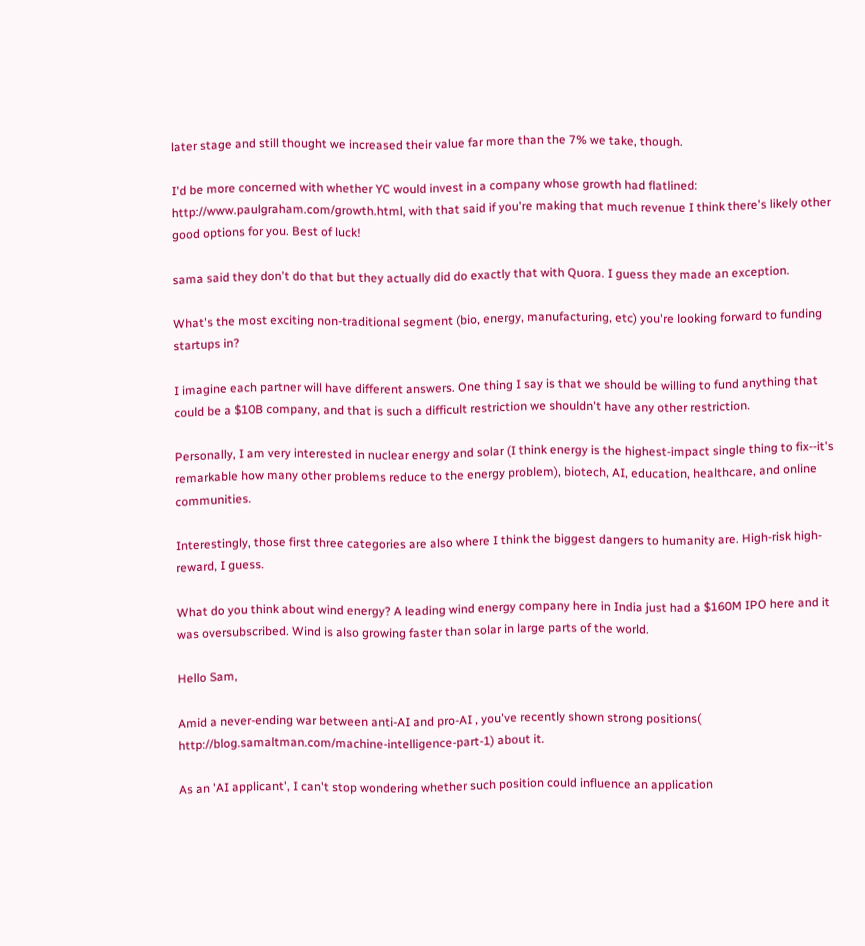later stage and still thought we increased their value far more than the 7% we take, though.

I'd be more concerned with whether YC would invest in a company whose growth had flatlined: http://www.paulgraham.com/growth.html, with that said if you're making that much revenue I think there's likely other good options for you. Best of luck!

sama said they don't do that but they actually did do exactly that with Quora. I guess they made an exception.

What's the most exciting non-traditional segment (bio, energy, manufacturing, etc) you're looking forward to funding startups in?

I imagine each partner will have different answers. One thing I say is that we should be willing to fund anything that could be a $10B company, and that is such a difficult restriction we shouldn't have any other restriction.

Personally, I am very interested in nuclear energy and solar (I think energy is the highest-impact single thing to fix--it's remarkable how many other problems reduce to the energy problem), biotech, AI, education, healthcare, and online communities.

Interestingly, those first three categories are also where I think the biggest dangers to humanity are. High-risk high-reward, I guess.

What do you think about wind energy? A leading wind energy company here in India just had a $160M IPO here and it was oversubscribed. Wind is also growing faster than solar in large parts of the world.

Hello Sam,

Amid a never-ending war between anti-AI and pro-AI , you've recently shown strong positions( http://blog.samaltman.com/machine-intelligence-part-1) about it.

As an 'AI applicant', I can't stop wondering whether such position could influence an application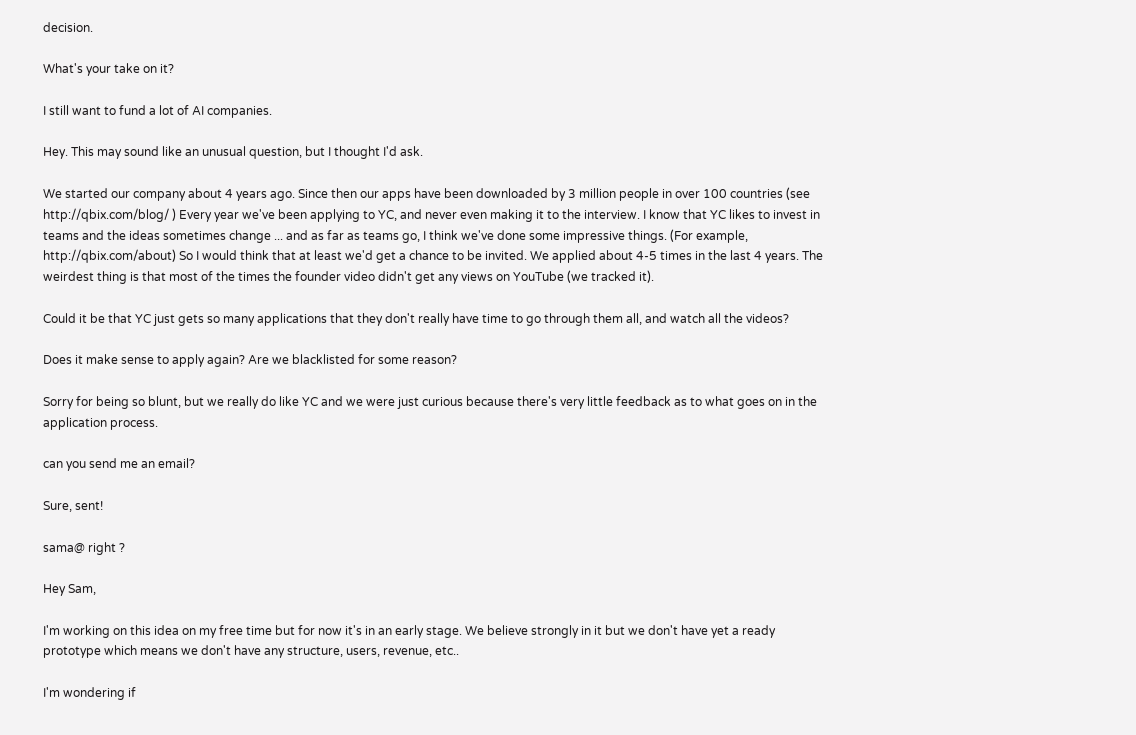decision.

What's your take on it?

I still want to fund a lot of AI companies.

Hey. This may sound like an unusual question, but I thought I'd ask.

We started our company about 4 years ago. Since then our apps have been downloaded by 3 million people in over 100 countries (see http://qbix.com/blog/ ) Every year we've been applying to YC, and never even making it to the interview. I know that YC likes to invest in teams and the ideas sometimes change ... and as far as teams go, I think we've done some impressive things. (For example, http://qbix.com/about) So I would think that at least we'd get a chance to be invited. We applied about 4-5 times in the last 4 years. The weirdest thing is that most of the times the founder video didn't get any views on YouTube (we tracked it).

Could it be that YC just gets so many applications that they don't really have time to go through them all, and watch all the videos?

Does it make sense to apply again? Are we blacklisted for some reason?

Sorry for being so blunt, but we really do like YC and we were just curious because there's very little feedback as to what goes on in the application process.

can you send me an email?

Sure, sent!

sama@ right ?

Hey Sam,

I'm working on this idea on my free time but for now it's in an early stage. We believe strongly in it but we don't have yet a ready prototype which means we don't have any structure, users, revenue, etc..

I'm wondering if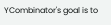YCombinator's goal is to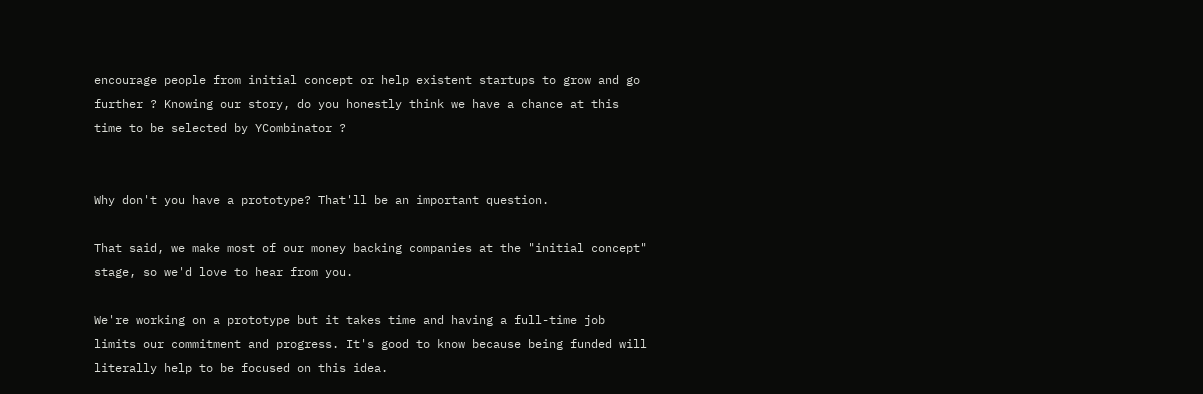encourage people from initial concept or help existent startups to grow and go further ? Knowing our story, do you honestly think we have a chance at this time to be selected by YCombinator ?


Why don't you have a prototype? That'll be an important question.

That said, we make most of our money backing companies at the "initial concept" stage, so we'd love to hear from you.

We're working on a prototype but it takes time and having a full-time job limits our commitment and progress. It's good to know because being funded will literally help to be focused on this idea.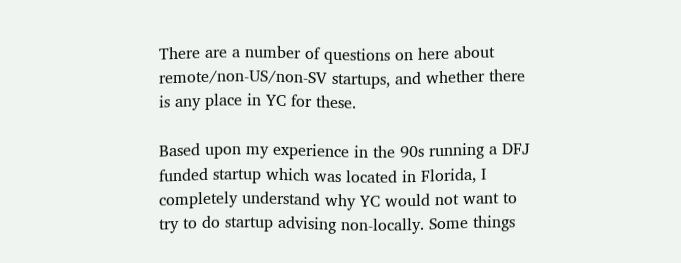There are a number of questions on here about remote/non-US/non-SV startups, and whether there is any place in YC for these.

Based upon my experience in the 90s running a DFJ funded startup which was located in Florida, I completely understand why YC would not want to try to do startup advising non-locally. Some things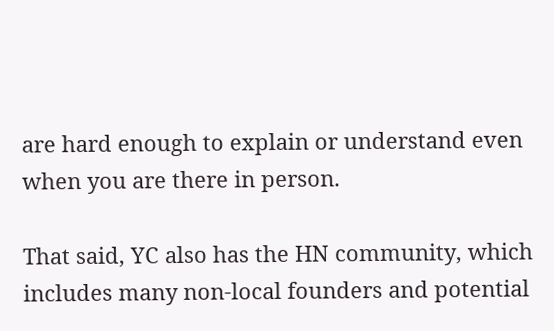are hard enough to explain or understand even when you are there in person.

That said, YC also has the HN community, which includes many non-local founders and potential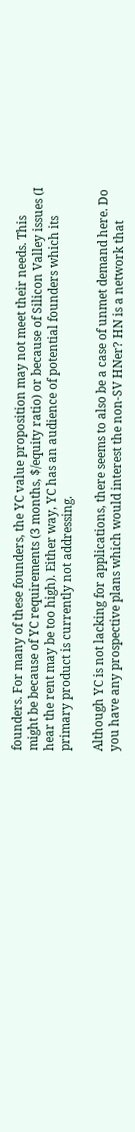founders. For many of these founders, the YC value proposition may not meet their needs. This might be because of YC requirements (3 months, $/equity ratio) or because of Silicon Valley issues (I hear the rent may be too high). Either way, YC has an audience of potential founders which its primary product is currently not addressing.

Although YC is not lacking for applications, there seems to also be a case of unmet demand here. Do you have any prospective plans which would interest the non-SV HNer? HN is a network that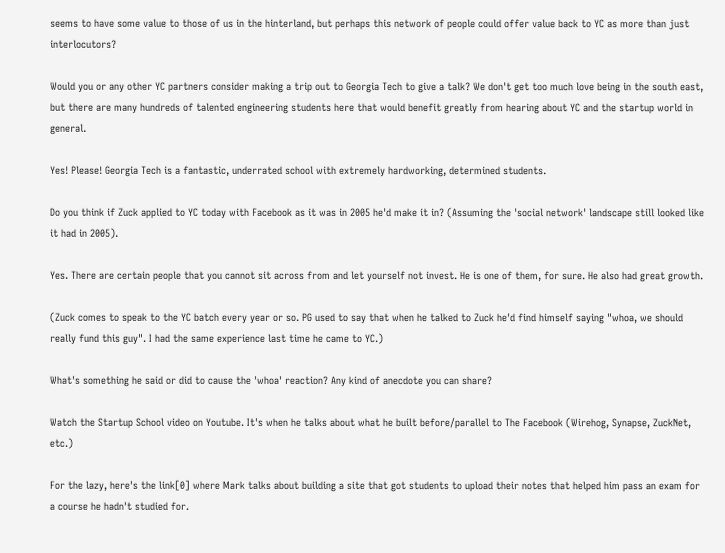seems to have some value to those of us in the hinterland, but perhaps this network of people could offer value back to YC as more than just interlocutors?

Would you or any other YC partners consider making a trip out to Georgia Tech to give a talk? We don't get too much love being in the south east, but there are many hundreds of talented engineering students here that would benefit greatly from hearing about YC and the startup world in general.

Yes! Please! Georgia Tech is a fantastic, underrated school with extremely hardworking, determined students.

Do you think if Zuck applied to YC today with Facebook as it was in 2005 he'd make it in? (Assuming the 'social network' landscape still looked like it had in 2005).

Yes. There are certain people that you cannot sit across from and let yourself not invest. He is one of them, for sure. He also had great growth.

(Zuck comes to speak to the YC batch every year or so. PG used to say that when he talked to Zuck he'd find himself saying "whoa, we should really fund this guy". I had the same experience last time he came to YC.)

What's something he said or did to cause the 'whoa' reaction? Any kind of anecdote you can share?

Watch the Startup School video on Youtube. It's when he talks about what he built before/parallel to The Facebook (Wirehog, Synapse, ZuckNet, etc.)

For the lazy, here's the link[0] where Mark talks about building a site that got students to upload their notes that helped him pass an exam for a course he hadn't studied for.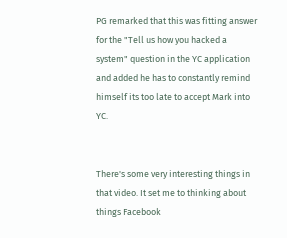PG remarked that this was fitting answer for the "Tell us how you hacked a system" question in the YC application and added he has to constantly remind himself its too late to accept Mark into YC.


There's some very interesting things in that video. It set me to thinking about things Facebook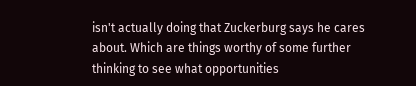isn't actually doing that Zuckerburg says he cares about. Which are things worthy of some further thinking to see what opportunities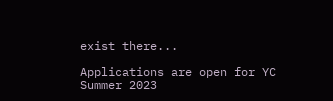exist there...

Applications are open for YC Summer 2023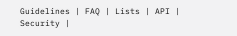Guidelines | FAQ | Lists | API | Security |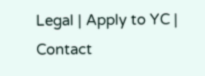Legal | Apply to YC | Contact